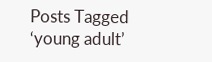Posts Tagged ‘young adult’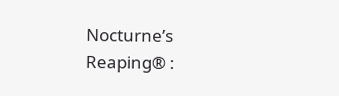Nocturne’s Reaping® :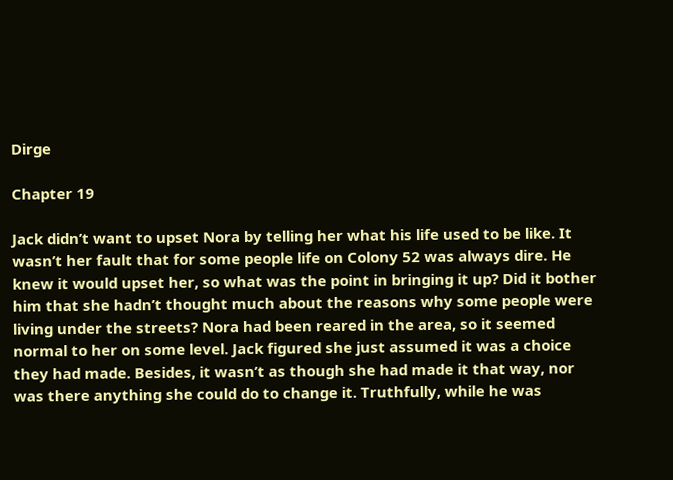Dirge

Chapter 19

Jack didn’t want to upset Nora by telling her what his life used to be like. It wasn’t her fault that for some people life on Colony 52 was always dire. He knew it would upset her, so what was the point in bringing it up? Did it bother him that she hadn’t thought much about the reasons why some people were living under the streets? Nora had been reared in the area, so it seemed normal to her on some level. Jack figured she just assumed it was a choice they had made. Besides, it wasn’t as though she had made it that way, nor was there anything she could do to change it. Truthfully, while he was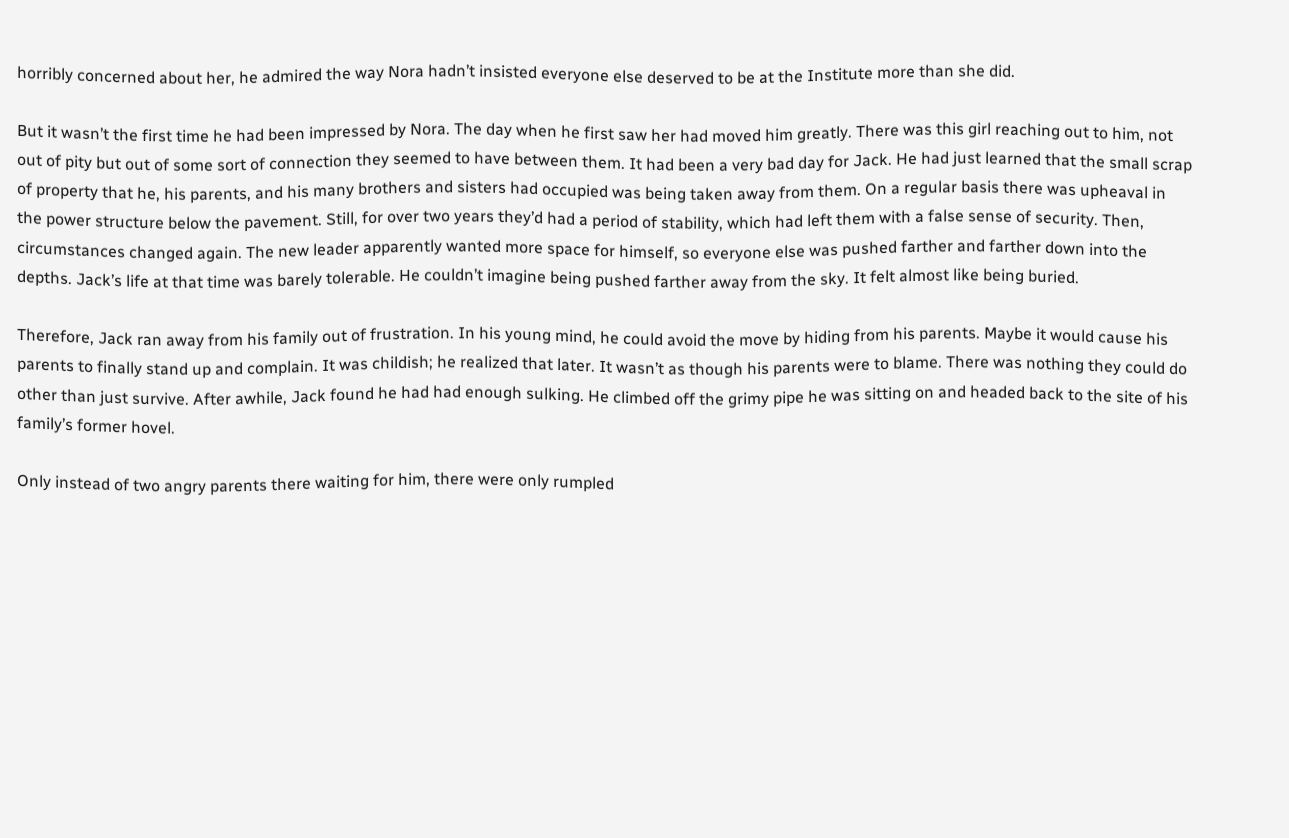horribly concerned about her, he admired the way Nora hadn’t insisted everyone else deserved to be at the Institute more than she did.

But it wasn’t the first time he had been impressed by Nora. The day when he first saw her had moved him greatly. There was this girl reaching out to him, not out of pity but out of some sort of connection they seemed to have between them. It had been a very bad day for Jack. He had just learned that the small scrap of property that he, his parents, and his many brothers and sisters had occupied was being taken away from them. On a regular basis there was upheaval in the power structure below the pavement. Still, for over two years they’d had a period of stability, which had left them with a false sense of security. Then, circumstances changed again. The new leader apparently wanted more space for himself, so everyone else was pushed farther and farther down into the depths. Jack’s life at that time was barely tolerable. He couldn’t imagine being pushed farther away from the sky. It felt almost like being buried.

Therefore, Jack ran away from his family out of frustration. In his young mind, he could avoid the move by hiding from his parents. Maybe it would cause his parents to finally stand up and complain. It was childish; he realized that later. It wasn’t as though his parents were to blame. There was nothing they could do other than just survive. After awhile, Jack found he had had enough sulking. He climbed off the grimy pipe he was sitting on and headed back to the site of his family’s former hovel.

Only instead of two angry parents there waiting for him, there were only rumpled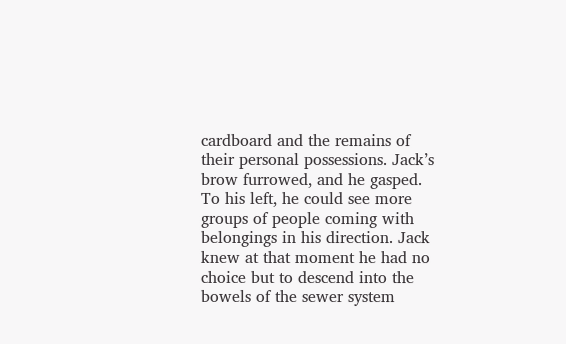cardboard and the remains of their personal possessions. Jack’s brow furrowed, and he gasped. To his left, he could see more groups of people coming with belongings in his direction. Jack knew at that moment he had no choice but to descend into the bowels of the sewer system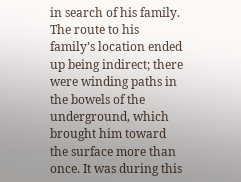in search of his family. The route to his family’s location ended up being indirect; there were winding paths in the bowels of the underground, which brought him toward the surface more than once. It was during this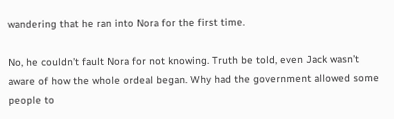wandering that he ran into Nora for the first time.

No, he couldn’t fault Nora for not knowing. Truth be told, even Jack wasn’t aware of how the whole ordeal began. Why had the government allowed some people to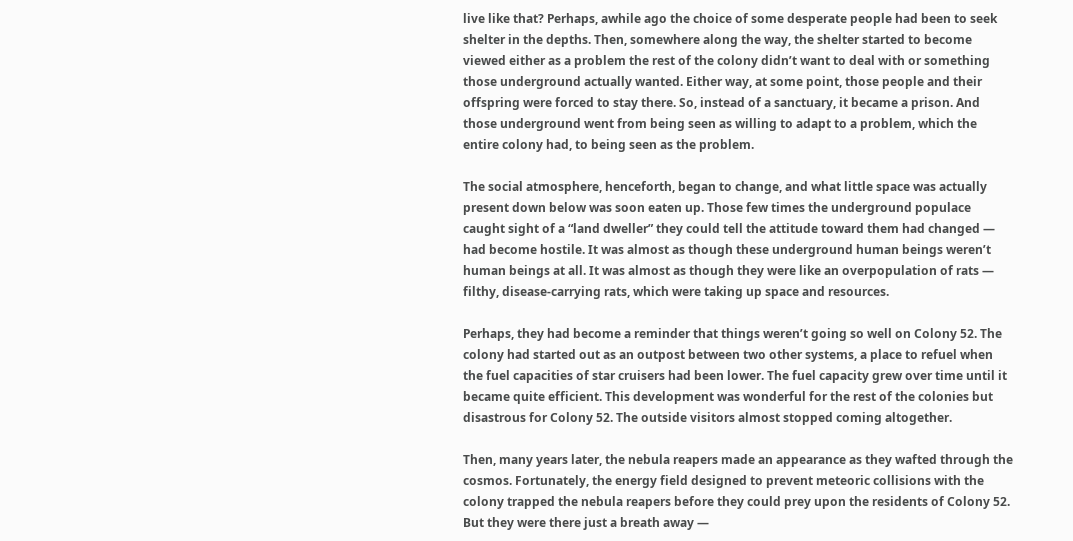live like that? Perhaps, awhile ago the choice of some desperate people had been to seek shelter in the depths. Then, somewhere along the way, the shelter started to become viewed either as a problem the rest of the colony didn’t want to deal with or something those underground actually wanted. Either way, at some point, those people and their offspring were forced to stay there. So, instead of a sanctuary, it became a prison. And those underground went from being seen as willing to adapt to a problem, which the entire colony had, to being seen as the problem.

The social atmosphere, henceforth, began to change, and what little space was actually present down below was soon eaten up. Those few times the underground populace caught sight of a “land dweller” they could tell the attitude toward them had changed — had become hostile. It was almost as though these underground human beings weren’t human beings at all. It was almost as though they were like an overpopulation of rats — filthy, disease-carrying rats, which were taking up space and resources.

Perhaps, they had become a reminder that things weren’t going so well on Colony 52. The colony had started out as an outpost between two other systems, a place to refuel when the fuel capacities of star cruisers had been lower. The fuel capacity grew over time until it became quite efficient. This development was wonderful for the rest of the colonies but disastrous for Colony 52. The outside visitors almost stopped coming altogether.

Then, many years later, the nebula reapers made an appearance as they wafted through the cosmos. Fortunately, the energy field designed to prevent meteoric collisions with the colony trapped the nebula reapers before they could prey upon the residents of Colony 52. But they were there just a breath away —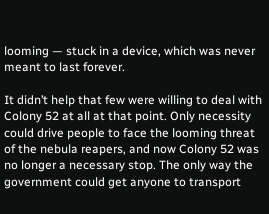looming — stuck in a device, which was never meant to last forever.

It didn’t help that few were willing to deal with Colony 52 at all at that point. Only necessity could drive people to face the looming threat of the nebula reapers, and now Colony 52 was no longer a necessary stop. The only way the government could get anyone to transport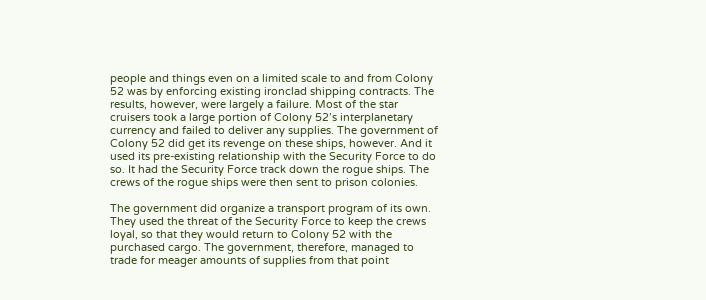people and things even on a limited scale to and from Colony 52 was by enforcing existing ironclad shipping contracts. The results, however, were largely a failure. Most of the star cruisers took a large portion of Colony 52’s interplanetary currency and failed to deliver any supplies. The government of Colony 52 did get its revenge on these ships, however. And it used its pre-existing relationship with the Security Force to do so. It had the Security Force track down the rogue ships. The crews of the rogue ships were then sent to prison colonies.

The government did organize a transport program of its own. They used the threat of the Security Force to keep the crews loyal, so that they would return to Colony 52 with the purchased cargo. The government, therefore, managed to trade for meager amounts of supplies from that point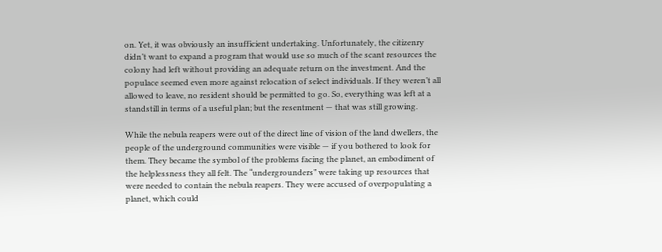on. Yet, it was obviously an insufficient undertaking. Unfortunately, the citizenry didn’t want to expand a program that would use so much of the scant resources the colony had left without providing an adequate return on the investment. And the populace seemed even more against relocation of select individuals. If they weren’t all allowed to leave, no resident should be permitted to go. So, everything was left at a standstill in terms of a useful plan; but the resentment — that was still growing.

While the nebula reapers were out of the direct line of vision of the land dwellers, the people of the underground communities were visible — if you bothered to look for them. They became the symbol of the problems facing the planet, an embodiment of the helplessness they all felt. The “undergrounders” were taking up resources that were needed to contain the nebula reapers. They were accused of overpopulating a planet, which could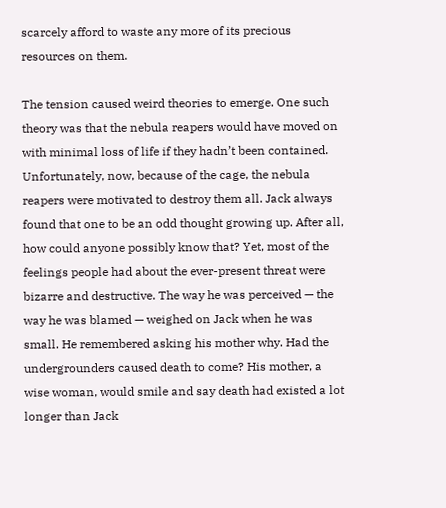scarcely afford to waste any more of its precious resources on them.

The tension caused weird theories to emerge. One such theory was that the nebula reapers would have moved on with minimal loss of life if they hadn’t been contained. Unfortunately, now, because of the cage, the nebula reapers were motivated to destroy them all. Jack always found that one to be an odd thought growing up. After all, how could anyone possibly know that? Yet, most of the feelings people had about the ever-present threat were bizarre and destructive. The way he was perceived — the way he was blamed — weighed on Jack when he was small. He remembered asking his mother why. Had the undergrounders caused death to come? His mother, a wise woman, would smile and say death had existed a lot longer than Jack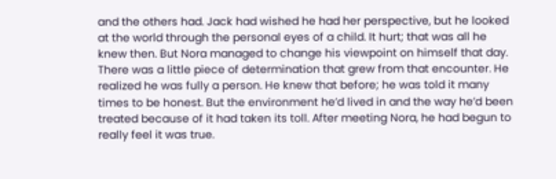and the others had. Jack had wished he had her perspective, but he looked at the world through the personal eyes of a child. It hurt; that was all he knew then. But Nora managed to change his viewpoint on himself that day. There was a little piece of determination that grew from that encounter. He realized he was fully a person. He knew that before; he was told it many times to be honest. But the environment he’d lived in and the way he’d been treated because of it had taken its toll. After meeting Nora, he had begun to really feel it was true.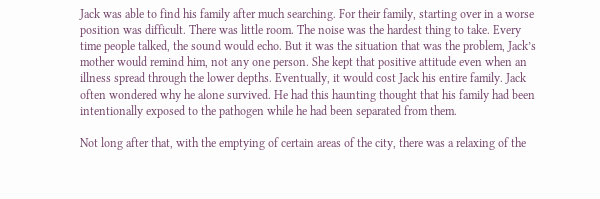Jack was able to find his family after much searching. For their family, starting over in a worse position was difficult. There was little room. The noise was the hardest thing to take. Every time people talked, the sound would echo. But it was the situation that was the problem, Jack’s mother would remind him, not any one person. She kept that positive attitude even when an illness spread through the lower depths. Eventually, it would cost Jack his entire family. Jack often wondered why he alone survived. He had this haunting thought that his family had been intentionally exposed to the pathogen while he had been separated from them.

Not long after that, with the emptying of certain areas of the city, there was a relaxing of the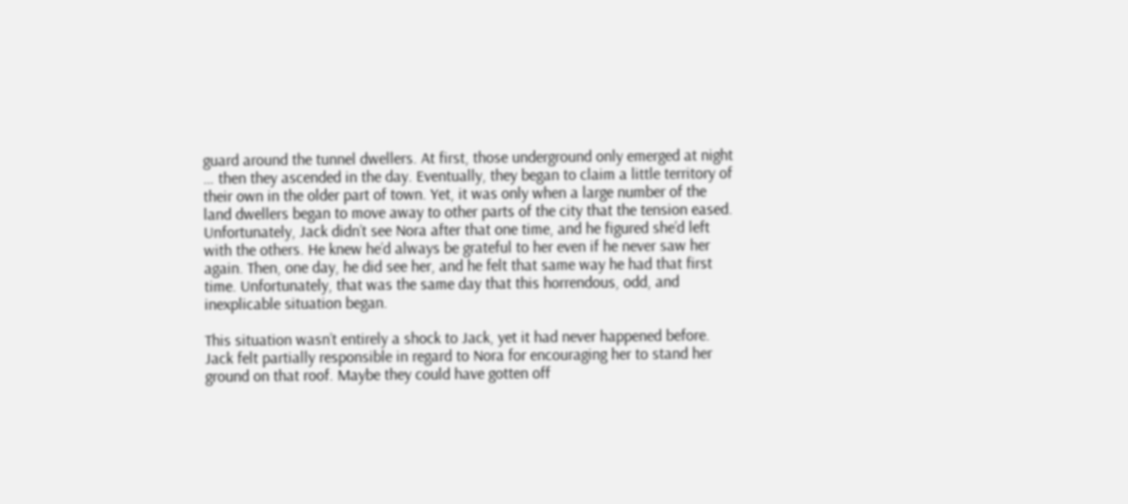guard around the tunnel dwellers. At first, those underground only emerged at night … then they ascended in the day. Eventually, they began to claim a little territory of their own in the older part of town. Yet, it was only when a large number of the land dwellers began to move away to other parts of the city that the tension eased. Unfortunately, Jack didn’t see Nora after that one time, and he figured she’d left with the others. He knew he’d always be grateful to her even if he never saw her again. Then, one day, he did see her, and he felt that same way he had that first time. Unfortunately, that was the same day that this horrendous, odd, and inexplicable situation began.

This situation wasn’t entirely a shock to Jack, yet it had never happened before. Jack felt partially responsible in regard to Nora for encouraging her to stand her ground on that roof. Maybe they could have gotten off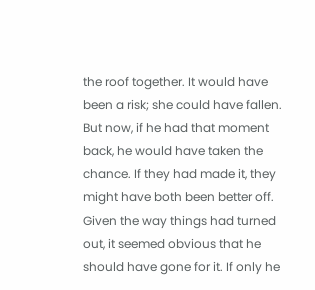the roof together. It would have been a risk; she could have fallen. But now, if he had that moment back, he would have taken the chance. If they had made it, they might have both been better off. Given the way things had turned out, it seemed obvious that he should have gone for it. If only he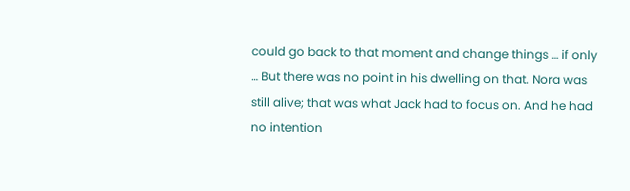could go back to that moment and change things … if only … But there was no point in his dwelling on that. Nora was still alive; that was what Jack had to focus on. And he had no intention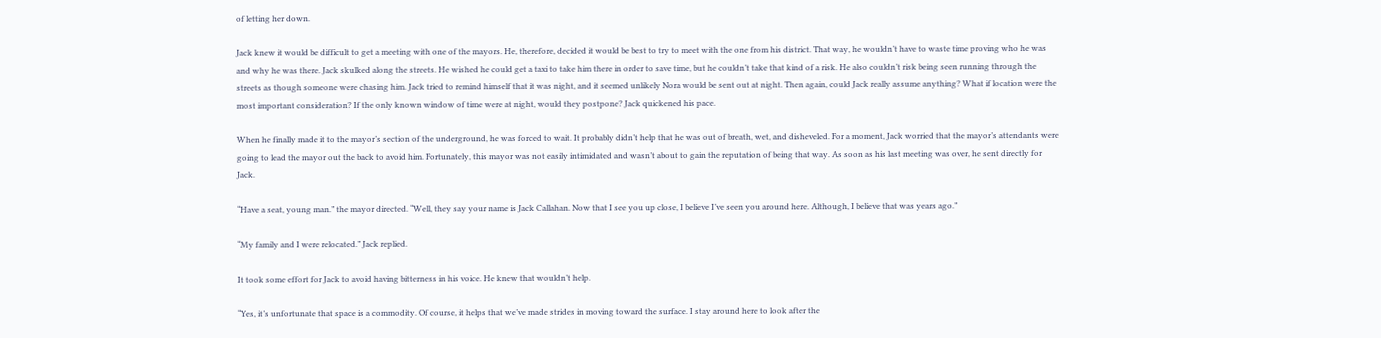of letting her down.

Jack knew it would be difficult to get a meeting with one of the mayors. He, therefore, decided it would be best to try to meet with the one from his district. That way, he wouldn’t have to waste time proving who he was and why he was there. Jack skulked along the streets. He wished he could get a taxi to take him there in order to save time, but he couldn’t take that kind of a risk. He also couldn’t risk being seen running through the streets as though someone were chasing him. Jack tried to remind himself that it was night, and it seemed unlikely Nora would be sent out at night. Then again, could Jack really assume anything? What if location were the most important consideration? If the only known window of time were at night, would they postpone? Jack quickened his pace.

When he finally made it to the mayor’s section of the underground, he was forced to wait. It probably didn’t help that he was out of breath, wet, and disheveled. For a moment, Jack worried that the mayor’s attendants were going to lead the mayor out the back to avoid him. Fortunately, this mayor was not easily intimidated and wasn’t about to gain the reputation of being that way. As soon as his last meeting was over, he sent directly for Jack.

“Have a seat, young man.” the mayor directed. “Well, they say your name is Jack Callahan. Now that I see you up close, I believe I’ve seen you around here. Although, I believe that was years ago.”

“My family and I were relocated.” Jack replied.

It took some effort for Jack to avoid having bitterness in his voice. He knew that wouldn’t help.

“Yes, it’s unfortunate that space is a commodity. Of course, it helps that we’ve made strides in moving toward the surface. I stay around here to look after the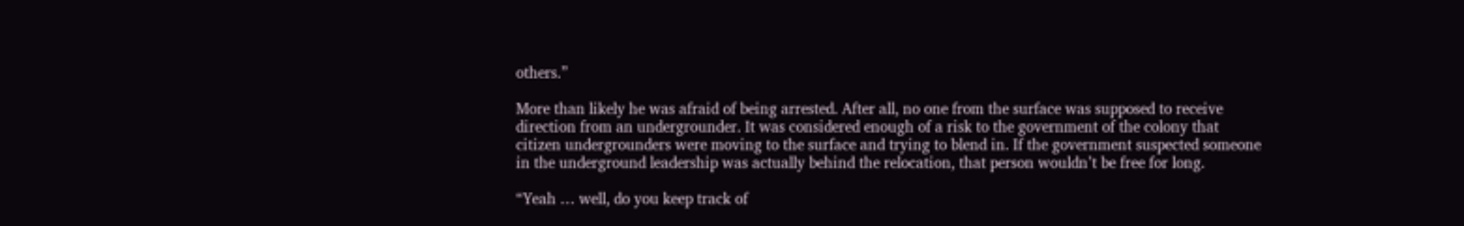others.”

More than likely he was afraid of being arrested. After all, no one from the surface was supposed to receive direction from an undergrounder. It was considered enough of a risk to the government of the colony that citizen undergrounders were moving to the surface and trying to blend in. If the government suspected someone in the underground leadership was actually behind the relocation, that person wouldn’t be free for long.

“Yeah … well, do you keep track of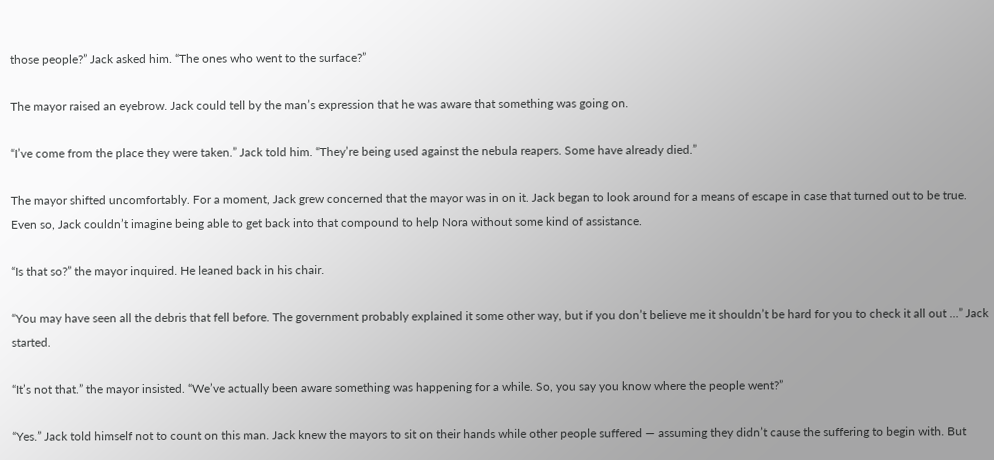those people?” Jack asked him. “The ones who went to the surface?”

The mayor raised an eyebrow. Jack could tell by the man’s expression that he was aware that something was going on.

“I’ve come from the place they were taken.” Jack told him. “They’re being used against the nebula reapers. Some have already died.”

The mayor shifted uncomfortably. For a moment, Jack grew concerned that the mayor was in on it. Jack began to look around for a means of escape in case that turned out to be true. Even so, Jack couldn’t imagine being able to get back into that compound to help Nora without some kind of assistance.

“Is that so?” the mayor inquired. He leaned back in his chair.

“You may have seen all the debris that fell before. The government probably explained it some other way, but if you don’t believe me it shouldn’t be hard for you to check it all out …” Jack started.

“It’s not that.” the mayor insisted. “We’ve actually been aware something was happening for a while. So, you say you know where the people went?”

“Yes.” Jack told himself not to count on this man. Jack knew the mayors to sit on their hands while other people suffered — assuming they didn’t cause the suffering to begin with. But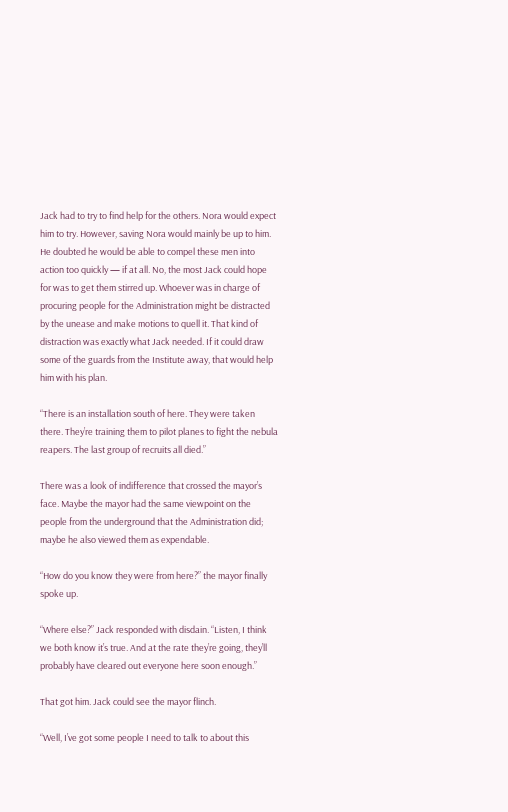Jack had to try to find help for the others. Nora would expect him to try. However, saving Nora would mainly be up to him. He doubted he would be able to compel these men into action too quickly — if at all. No, the most Jack could hope for was to get them stirred up. Whoever was in charge of procuring people for the Administration might be distracted by the unease and make motions to quell it. That kind of distraction was exactly what Jack needed. If it could draw some of the guards from the Institute away, that would help him with his plan.

“There is an installation south of here. They were taken there. They’re training them to pilot planes to fight the nebula reapers. The last group of recruits all died.”

There was a look of indifference that crossed the mayor’s face. Maybe the mayor had the same viewpoint on the people from the underground that the Administration did; maybe he also viewed them as expendable.

“How do you know they were from here?” the mayor finally spoke up.

“Where else?” Jack responded with disdain. “Listen, I think we both know it’s true. And at the rate they’re going, they’ll probably have cleared out everyone here soon enough.”

That got him. Jack could see the mayor flinch.

“Well, I’ve got some people I need to talk to about this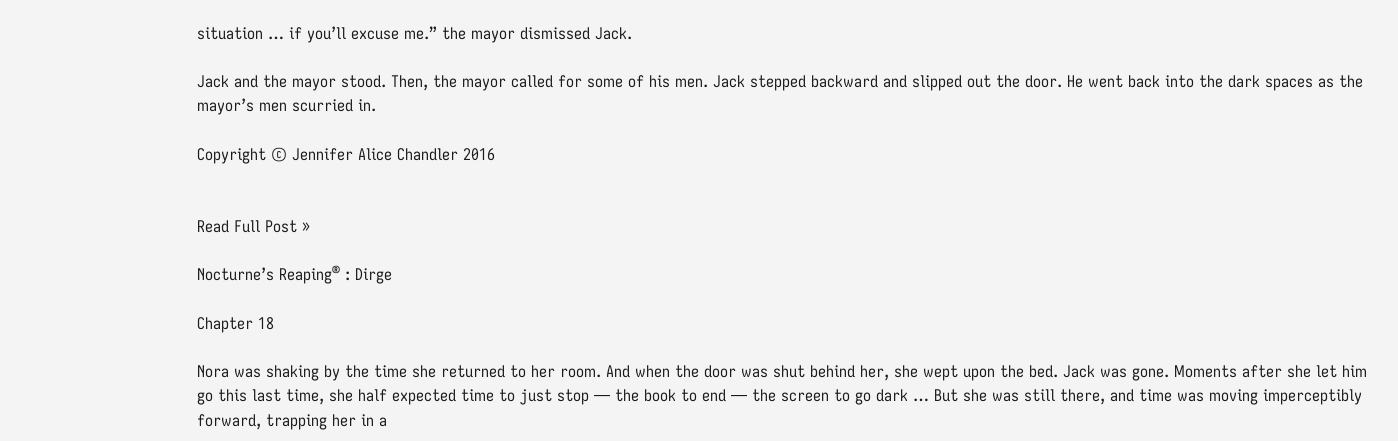situation … if you’ll excuse me.” the mayor dismissed Jack.

Jack and the mayor stood. Then, the mayor called for some of his men. Jack stepped backward and slipped out the door. He went back into the dark spaces as the mayor’s men scurried in.

Copyright © Jennifer Alice Chandler 2016


Read Full Post »

Nocturne’s Reaping® : Dirge

Chapter 18

Nora was shaking by the time she returned to her room. And when the door was shut behind her, she wept upon the bed. Jack was gone. Moments after she let him go this last time, she half expected time to just stop — the book to end — the screen to go dark … But she was still there, and time was moving imperceptibly forward, trapping her in a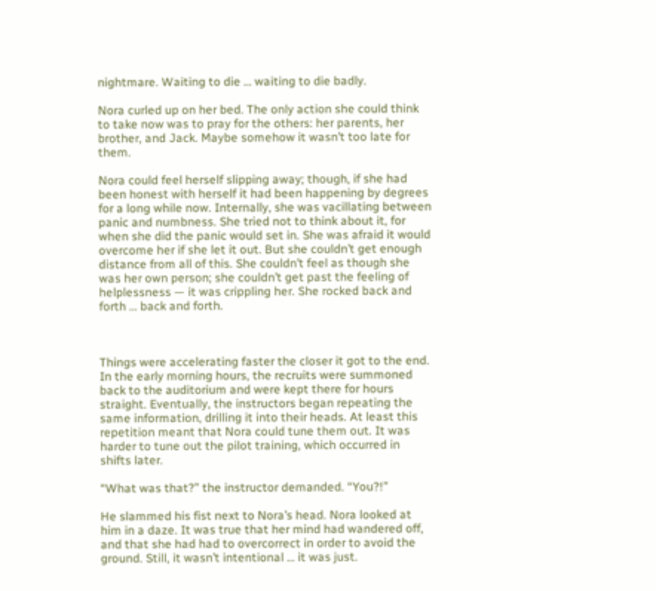nightmare. Waiting to die … waiting to die badly.

Nora curled up on her bed. The only action she could think to take now was to pray for the others: her parents, her brother, and Jack. Maybe somehow it wasn’t too late for them.

Nora could feel herself slipping away; though, if she had been honest with herself it had been happening by degrees for a long while now. Internally, she was vacillating between panic and numbness. She tried not to think about it, for when she did the panic would set in. She was afraid it would overcome her if she let it out. But she couldn’t get enough distance from all of this. She couldn’t feel as though she was her own person; she couldn’t get past the feeling of helplessness — it was crippling her. She rocked back and forth … back and forth.



Things were accelerating faster the closer it got to the end. In the early morning hours, the recruits were summoned back to the auditorium and were kept there for hours straight. Eventually, the instructors began repeating the same information, drilling it into their heads. At least this repetition meant that Nora could tune them out. It was harder to tune out the pilot training, which occurred in shifts later.

“What was that?” the instructor demanded. “You?!”

He slammed his fist next to Nora’s head. Nora looked at him in a daze. It was true that her mind had wandered off, and that she had had to overcorrect in order to avoid the ground. Still, it wasn’t intentional … it was just.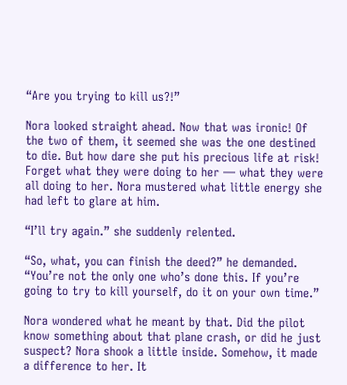“Are you trying to kill us?!”

Nora looked straight ahead. Now that was ironic! Of the two of them, it seemed she was the one destined to die. But how dare she put his precious life at risk! Forget what they were doing to her — what they were all doing to her. Nora mustered what little energy she had left to glare at him.

“I’ll try again.” she suddenly relented.

“So, what, you can finish the deed?” he demanded. “You’re not the only one who’s done this. If you’re going to try to kill yourself, do it on your own time.”

Nora wondered what he meant by that. Did the pilot know something about that plane crash, or did he just suspect? Nora shook a little inside. Somehow, it made a difference to her. It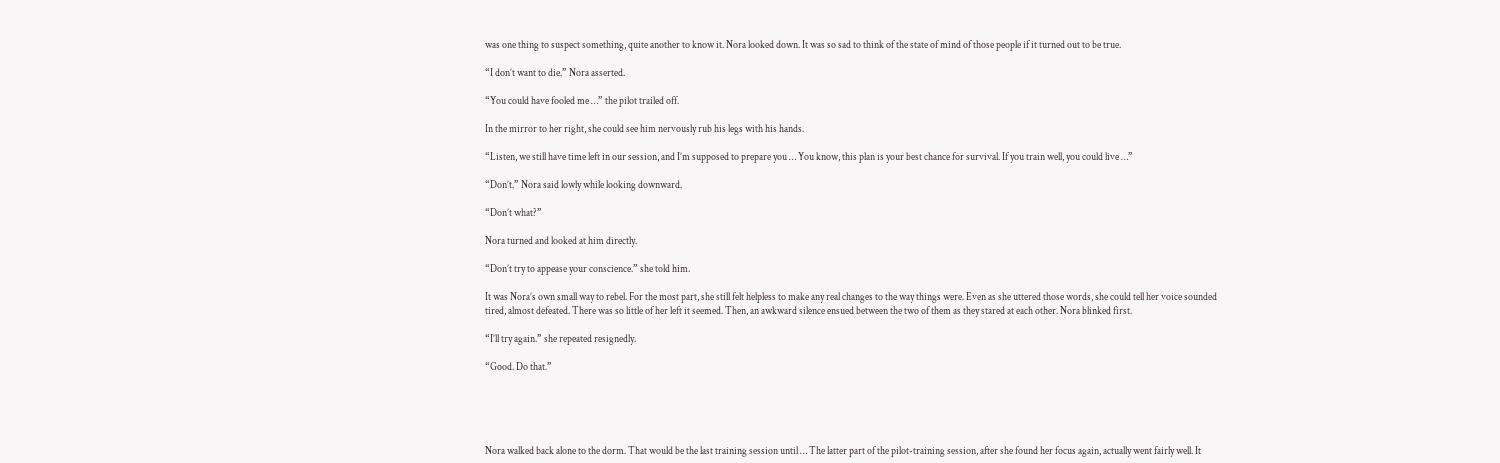was one thing to suspect something, quite another to know it. Nora looked down. It was so sad to think of the state of mind of those people if it turned out to be true.

“I don’t want to die.” Nora asserted.

“You could have fooled me …” the pilot trailed off.

In the mirror to her right, she could see him nervously rub his legs with his hands.

“Listen, we still have time left in our session, and I’m supposed to prepare you … You know, this plan is your best chance for survival. If you train well, you could live …”

“Don’t.” Nora said lowly while looking downward.

“Don’t what?”

Nora turned and looked at him directly.

“Don’t try to appease your conscience.” she told him.

It was Nora’s own small way to rebel. For the most part, she still felt helpless to make any real changes to the way things were. Even as she uttered those words, she could tell her voice sounded tired, almost defeated. There was so little of her left it seemed. Then, an awkward silence ensued between the two of them as they stared at each other. Nora blinked first.

“I’ll try again.” she repeated resignedly.

“Good. Do that.”





Nora walked back alone to the dorm. That would be the last training session until … The latter part of the pilot-training session, after she found her focus again, actually went fairly well. It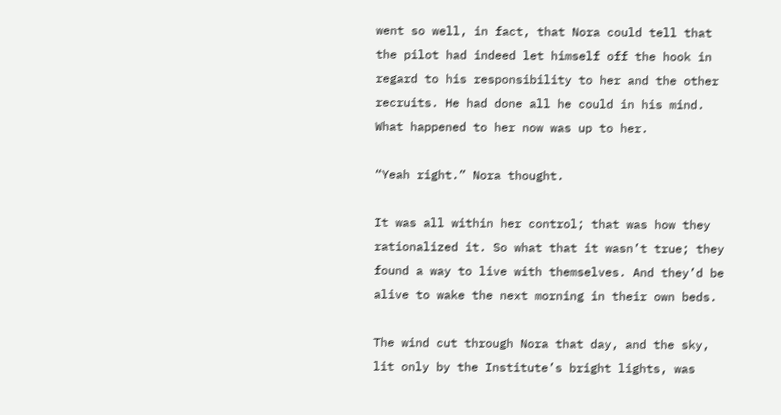went so well, in fact, that Nora could tell that the pilot had indeed let himself off the hook in regard to his responsibility to her and the other recruits. He had done all he could in his mind. What happened to her now was up to her.

“Yeah right.” Nora thought.

It was all within her control; that was how they rationalized it. So what that it wasn’t true; they found a way to live with themselves. And they’d be alive to wake the next morning in their own beds.

The wind cut through Nora that day, and the sky, lit only by the Institute’s bright lights, was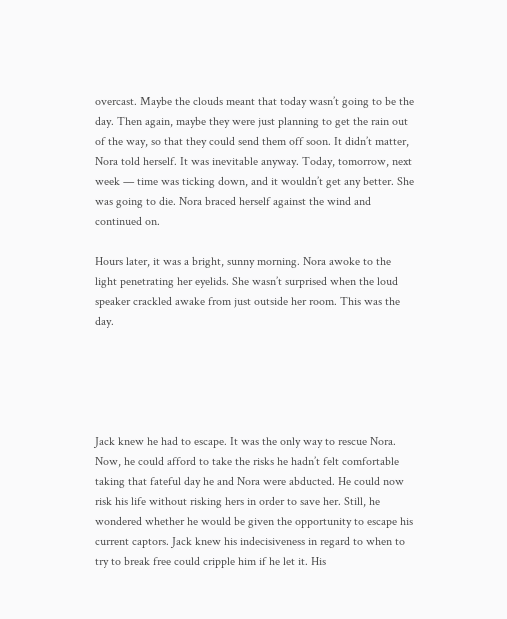overcast. Maybe the clouds meant that today wasn’t going to be the day. Then again, maybe they were just planning to get the rain out of the way, so that they could send them off soon. It didn’t matter, Nora told herself. It was inevitable anyway. Today, tomorrow, next week — time was ticking down, and it wouldn’t get any better. She was going to die. Nora braced herself against the wind and continued on.

Hours later, it was a bright, sunny morning. Nora awoke to the light penetrating her eyelids. She wasn’t surprised when the loud speaker crackled awake from just outside her room. This was the day.





Jack knew he had to escape. It was the only way to rescue Nora. Now, he could afford to take the risks he hadn’t felt comfortable taking that fateful day he and Nora were abducted. He could now risk his life without risking hers in order to save her. Still, he wondered whether he would be given the opportunity to escape his current captors. Jack knew his indecisiveness in regard to when to try to break free could cripple him if he let it. His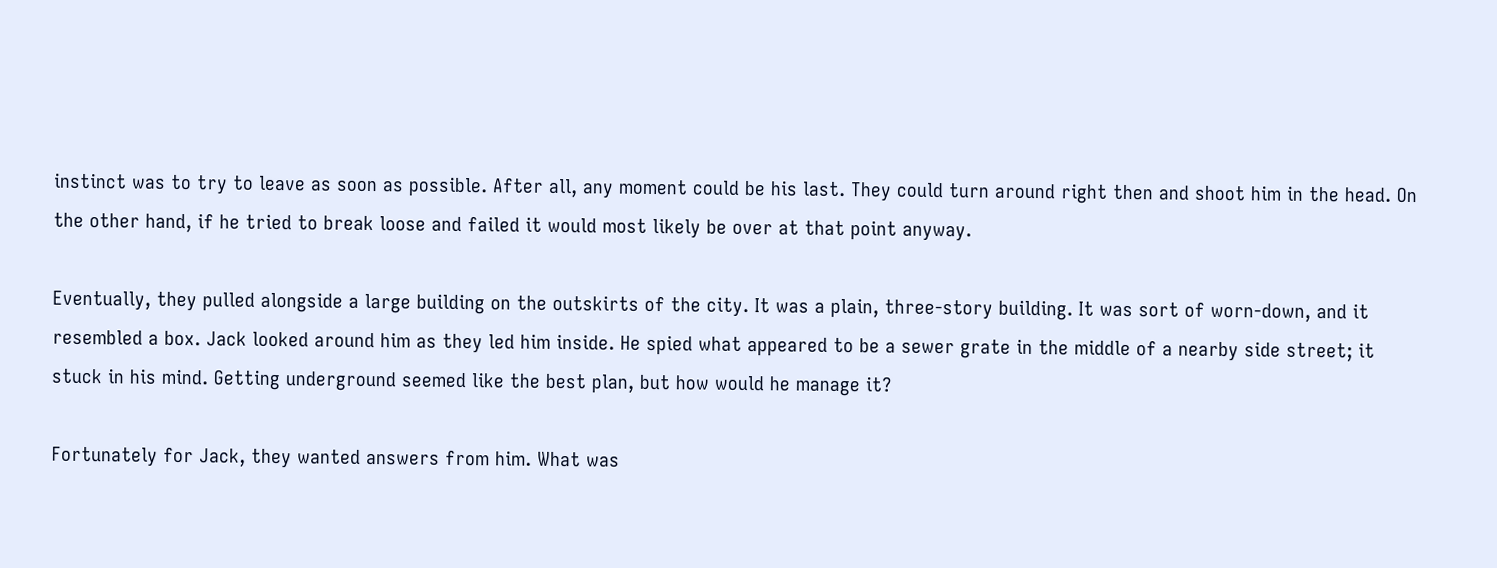instinct was to try to leave as soon as possible. After all, any moment could be his last. They could turn around right then and shoot him in the head. On the other hand, if he tried to break loose and failed it would most likely be over at that point anyway.

Eventually, they pulled alongside a large building on the outskirts of the city. It was a plain, three-story building. It was sort of worn-down, and it resembled a box. Jack looked around him as they led him inside. He spied what appeared to be a sewer grate in the middle of a nearby side street; it stuck in his mind. Getting underground seemed like the best plan, but how would he manage it?

Fortunately for Jack, they wanted answers from him. What was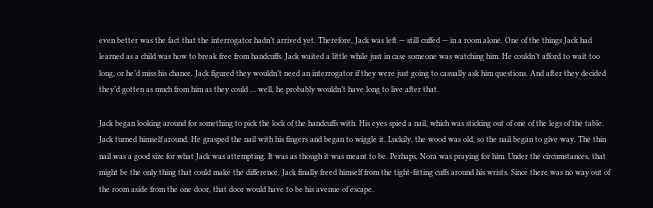even better was the fact that the interrogator hadn’t arrived yet. Therefore, Jack was left — still cuffed — in a room alone. One of the things Jack had learned as a child was how to break free from handcuffs. Jack waited a little while just in case someone was watching him. He couldn’t afford to wait too long, or he’d miss his chance. Jack figured they wouldn’t need an interrogator if they were just going to casually ask him questions. And after they decided they’d gotten as much from him as they could … well, he probably wouldn’t have long to live after that.

Jack began looking around for something to pick the lock of the handcuffs with. His eyes spied a nail, which was sticking out of one of the legs of the table. Jack turned himself around. He grasped the nail with his fingers and began to wiggle it. Luckily, the wood was old, so the nail began to give way. The thin nail was a good size for what Jack was attempting. It was as though it was meant to be. Perhaps, Nora was praying for him. Under the circumstances, that might be the only thing that could make the difference. Jack finally freed himself from the tight-fitting cuffs around his wrists. Since there was no way out of the room aside from the one door, that door would have to be his avenue of escape.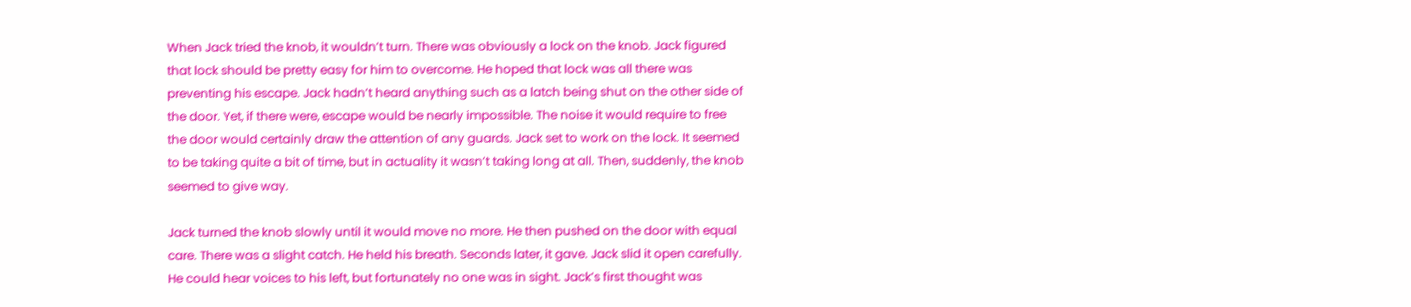When Jack tried the knob, it wouldn’t turn. There was obviously a lock on the knob. Jack figured that lock should be pretty easy for him to overcome. He hoped that lock was all there was preventing his escape. Jack hadn’t heard anything such as a latch being shut on the other side of the door. Yet, if there were, escape would be nearly impossible. The noise it would require to free the door would certainly draw the attention of any guards. Jack set to work on the lock. It seemed to be taking quite a bit of time, but in actuality it wasn’t taking long at all. Then, suddenly, the knob seemed to give way.

Jack turned the knob slowly until it would move no more. He then pushed on the door with equal care. There was a slight catch. He held his breath. Seconds later, it gave. Jack slid it open carefully. He could hear voices to his left, but fortunately no one was in sight. Jack’s first thought was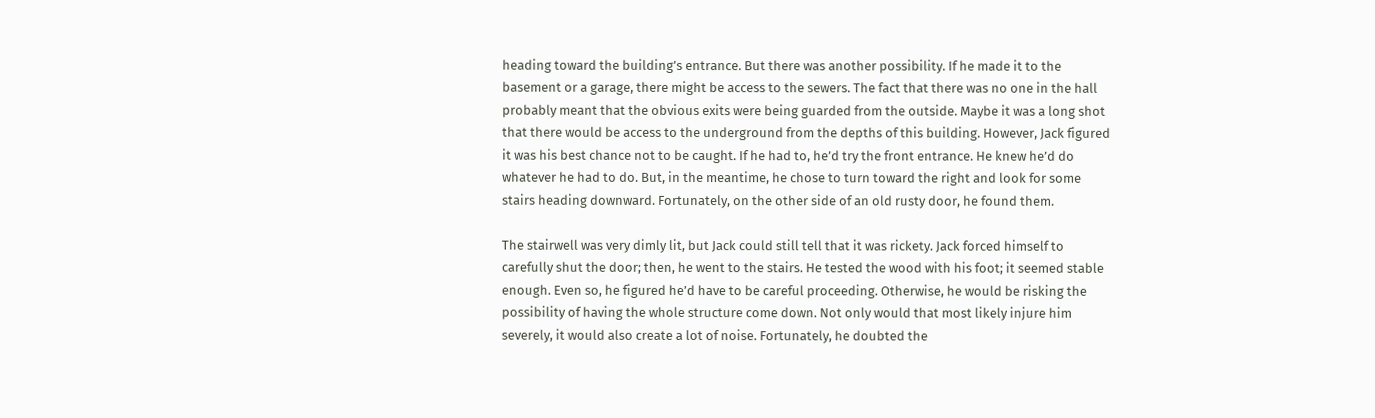heading toward the building’s entrance. But there was another possibility. If he made it to the basement or a garage, there might be access to the sewers. The fact that there was no one in the hall probably meant that the obvious exits were being guarded from the outside. Maybe it was a long shot that there would be access to the underground from the depths of this building. However, Jack figured it was his best chance not to be caught. If he had to, he’d try the front entrance. He knew he’d do whatever he had to do. But, in the meantime, he chose to turn toward the right and look for some stairs heading downward. Fortunately, on the other side of an old rusty door, he found them.

The stairwell was very dimly lit, but Jack could still tell that it was rickety. Jack forced himself to carefully shut the door; then, he went to the stairs. He tested the wood with his foot; it seemed stable enough. Even so, he figured he’d have to be careful proceeding. Otherwise, he would be risking the possibility of having the whole structure come down. Not only would that most likely injure him severely, it would also create a lot of noise. Fortunately, he doubted the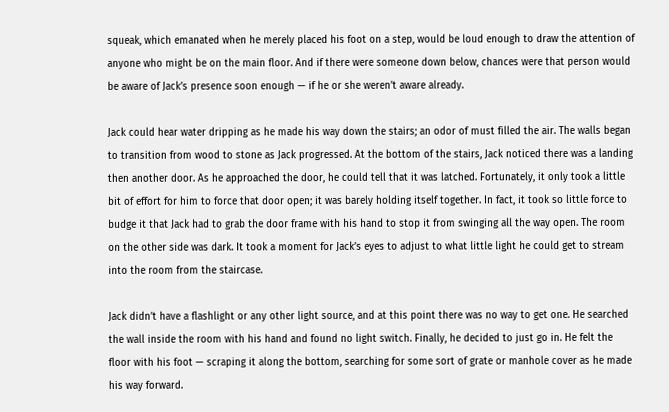squeak, which emanated when he merely placed his foot on a step, would be loud enough to draw the attention of anyone who might be on the main floor. And if there were someone down below, chances were that person would be aware of Jack’s presence soon enough — if he or she weren’t aware already.

Jack could hear water dripping as he made his way down the stairs; an odor of must filled the air. The walls began to transition from wood to stone as Jack progressed. At the bottom of the stairs, Jack noticed there was a landing then another door. As he approached the door, he could tell that it was latched. Fortunately, it only took a little bit of effort for him to force that door open; it was barely holding itself together. In fact, it took so little force to budge it that Jack had to grab the door frame with his hand to stop it from swinging all the way open. The room on the other side was dark. It took a moment for Jack’s eyes to adjust to what little light he could get to stream into the room from the staircase.

Jack didn’t have a flashlight or any other light source, and at this point there was no way to get one. He searched the wall inside the room with his hand and found no light switch. Finally, he decided to just go in. He felt the floor with his foot — scraping it along the bottom, searching for some sort of grate or manhole cover as he made his way forward.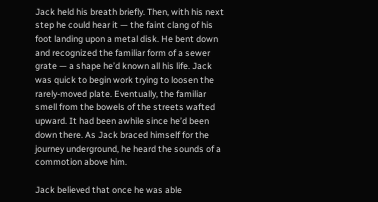Jack held his breath briefly. Then, with his next step he could hear it — the faint clang of his foot landing upon a metal disk. He bent down and recognized the familiar form of a sewer grate — a shape he’d known all his life. Jack was quick to begin work trying to loosen the rarely-moved plate. Eventually, the familiar smell from the bowels of the streets wafted upward. It had been awhile since he’d been down there. As Jack braced himself for the journey underground, he heard the sounds of a commotion above him.

Jack believed that once he was able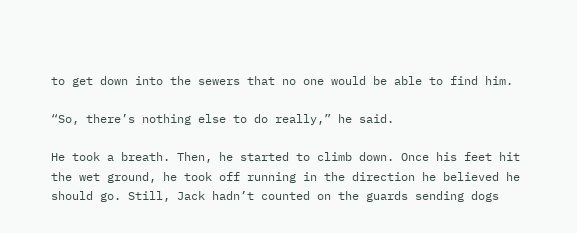to get down into the sewers that no one would be able to find him.

“So, there’s nothing else to do really,” he said.

He took a breath. Then, he started to climb down. Once his feet hit the wet ground, he took off running in the direction he believed he should go. Still, Jack hadn’t counted on the guards sending dogs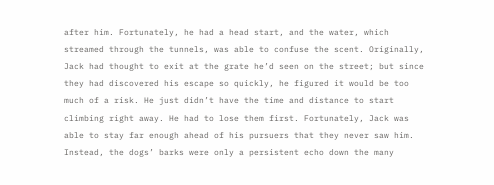after him. Fortunately, he had a head start, and the water, which streamed through the tunnels, was able to confuse the scent. Originally, Jack had thought to exit at the grate he’d seen on the street; but since they had discovered his escape so quickly, he figured it would be too much of a risk. He just didn’t have the time and distance to start climbing right away. He had to lose them first. Fortunately, Jack was able to stay far enough ahead of his pursuers that they never saw him. Instead, the dogs’ barks were only a persistent echo down the many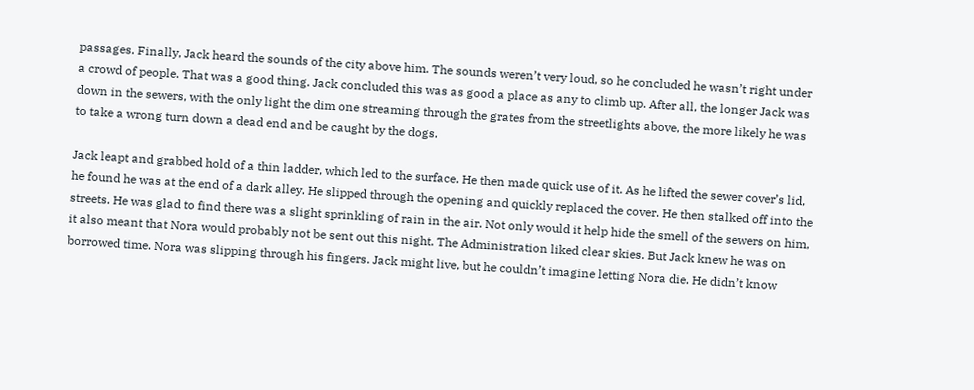passages. Finally, Jack heard the sounds of the city above him. The sounds weren’t very loud, so he concluded he wasn’t right under a crowd of people. That was a good thing. Jack concluded this was as good a place as any to climb up. After all, the longer Jack was down in the sewers, with the only light the dim one streaming through the grates from the streetlights above, the more likely he was to take a wrong turn down a dead end and be caught by the dogs.

Jack leapt and grabbed hold of a thin ladder, which led to the surface. He then made quick use of it. As he lifted the sewer cover’s lid, he found he was at the end of a dark alley. He slipped through the opening and quickly replaced the cover. He then stalked off into the streets. He was glad to find there was a slight sprinkling of rain in the air. Not only would it help hide the smell of the sewers on him, it also meant that Nora would probably not be sent out this night. The Administration liked clear skies. But Jack knew he was on borrowed time. Nora was slipping through his fingers. Jack might live, but he couldn’t imagine letting Nora die. He didn’t know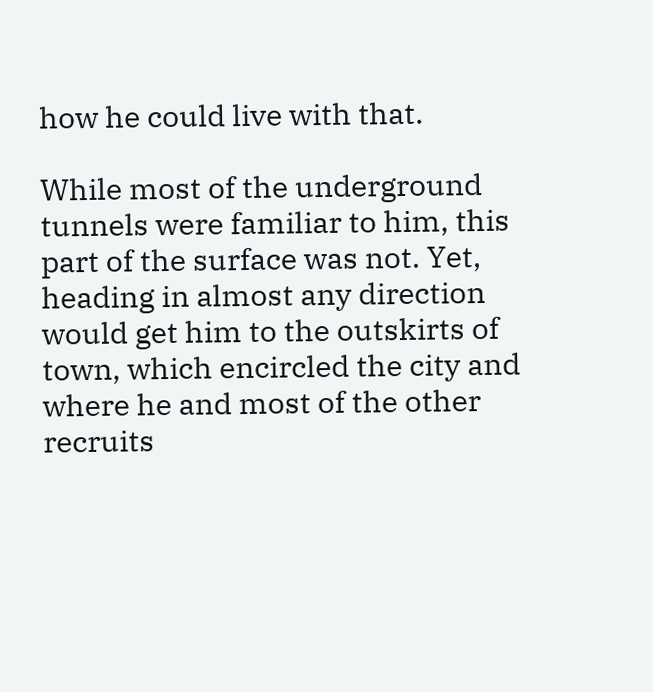how he could live with that.

While most of the underground tunnels were familiar to him, this part of the surface was not. Yet, heading in almost any direction would get him to the outskirts of town, which encircled the city and where he and most of the other recruits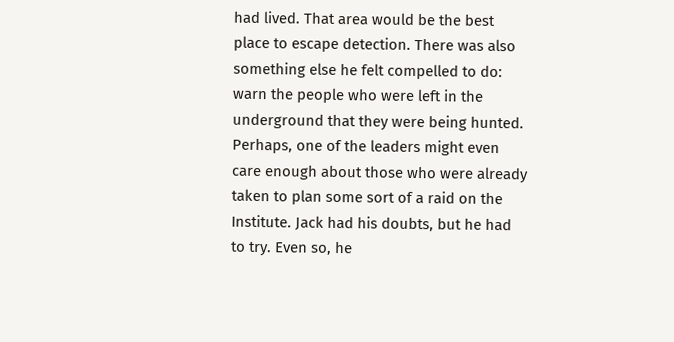had lived. That area would be the best place to escape detection. There was also something else he felt compelled to do: warn the people who were left in the underground that they were being hunted. Perhaps, one of the leaders might even care enough about those who were already taken to plan some sort of a raid on the Institute. Jack had his doubts, but he had to try. Even so, he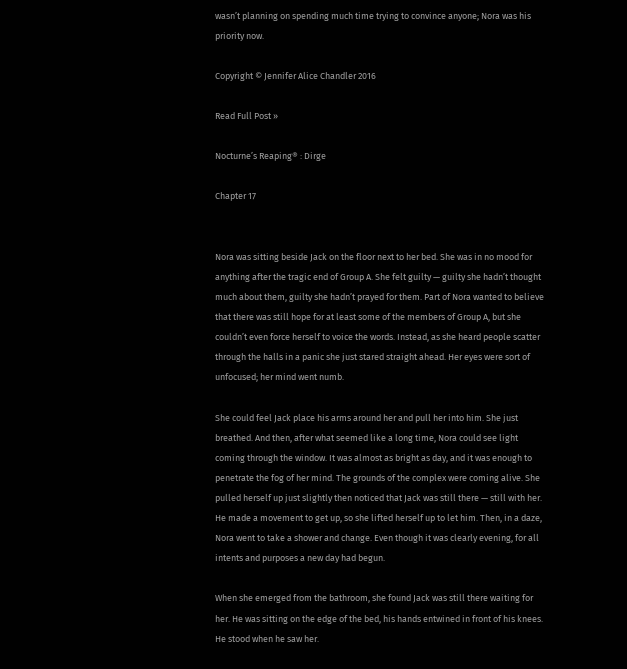wasn’t planning on spending much time trying to convince anyone; Nora was his priority now.

Copyright © Jennifer Alice Chandler 2016

Read Full Post »

Nocturne’s Reaping® : Dirge

Chapter 17


Nora was sitting beside Jack on the floor next to her bed. She was in no mood for anything after the tragic end of Group A. She felt guilty — guilty she hadn’t thought much about them, guilty she hadn’t prayed for them. Part of Nora wanted to believe that there was still hope for at least some of the members of Group A, but she couldn’t even force herself to voice the words. Instead, as she heard people scatter through the halls in a panic she just stared straight ahead. Her eyes were sort of unfocused; her mind went numb.

She could feel Jack place his arms around her and pull her into him. She just breathed. And then, after what seemed like a long time, Nora could see light coming through the window. It was almost as bright as day, and it was enough to penetrate the fog of her mind. The grounds of the complex were coming alive. She pulled herself up just slightly then noticed that Jack was still there — still with her. He made a movement to get up, so she lifted herself up to let him. Then, in a daze, Nora went to take a shower and change. Even though it was clearly evening, for all intents and purposes a new day had begun.

When she emerged from the bathroom, she found Jack was still there waiting for her. He was sitting on the edge of the bed, his hands entwined in front of his knees. He stood when he saw her.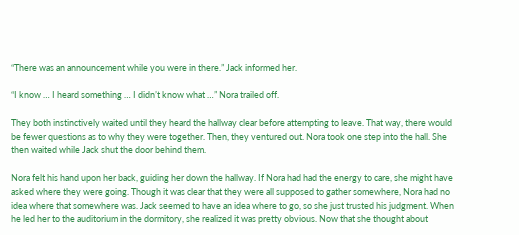“There was an announcement while you were in there.” Jack informed her.

“I know … I heard something … I didn’t know what …” Nora trailed off.

They both instinctively waited until they heard the hallway clear before attempting to leave. That way, there would be fewer questions as to why they were together. Then, they ventured out. Nora took one step into the hall. She then waited while Jack shut the door behind them.

Nora felt his hand upon her back, guiding her down the hallway. If Nora had had the energy to care, she might have asked where they were going. Though it was clear that they were all supposed to gather somewhere, Nora had no idea where that somewhere was. Jack seemed to have an idea where to go, so she just trusted his judgment. When he led her to the auditorium in the dormitory, she realized it was pretty obvious. Now that she thought about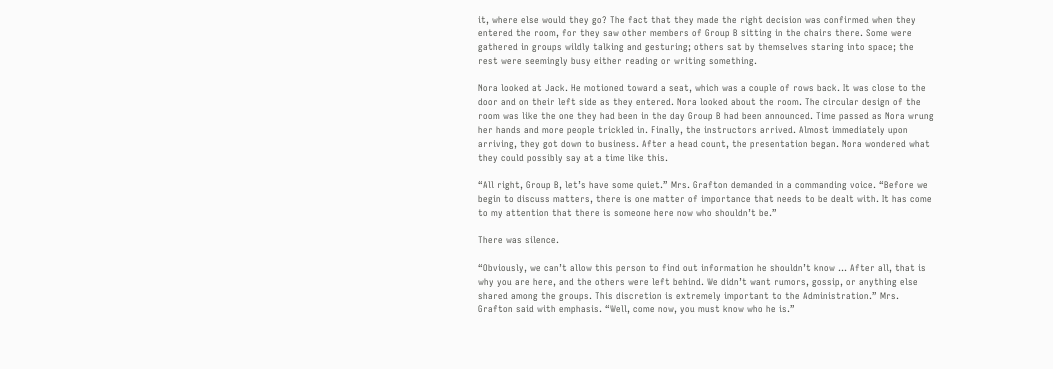it, where else would they go? The fact that they made the right decision was confirmed when they entered the room, for they saw other members of Group B sitting in the chairs there. Some were gathered in groups wildly talking and gesturing; others sat by themselves staring into space; the rest were seemingly busy either reading or writing something.

Nora looked at Jack. He motioned toward a seat, which was a couple of rows back. It was close to the door and on their left side as they entered. Nora looked about the room. The circular design of the room was like the one they had been in the day Group B had been announced. Time passed as Nora wrung her hands and more people trickled in. Finally, the instructors arrived. Almost immediately upon arriving, they got down to business. After a head count, the presentation began. Nora wondered what they could possibly say at a time like this.

“All right, Group B, let’s have some quiet.” Mrs. Grafton demanded in a commanding voice. “Before we begin to discuss matters, there is one matter of importance that needs to be dealt with. It has come to my attention that there is someone here now who shouldn’t be.”

There was silence.

“Obviously, we can’t allow this person to find out information he shouldn’t know … After all, that is why you are here, and the others were left behind. We didn’t want rumors, gossip, or anything else shared among the groups. This discretion is extremely important to the Administration.” Mrs. Grafton said with emphasis. “Well, come now, you must know who he is.”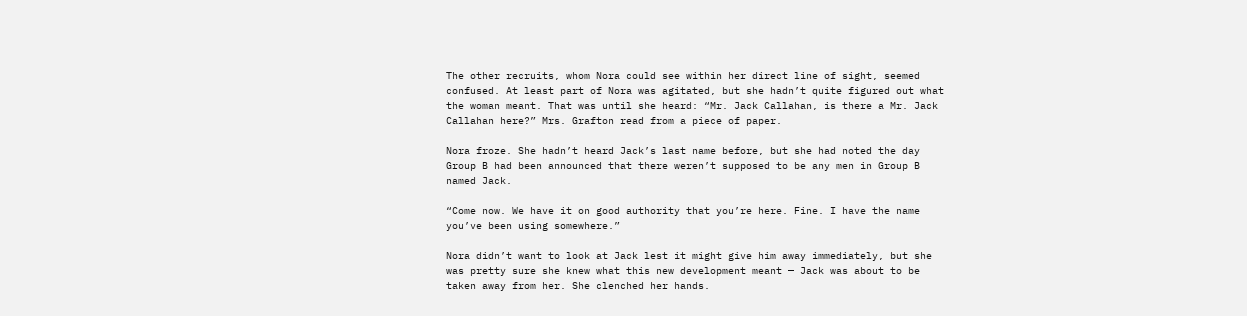The other recruits, whom Nora could see within her direct line of sight, seemed confused. At least part of Nora was agitated, but she hadn’t quite figured out what the woman meant. That was until she heard: “Mr. Jack Callahan, is there a Mr. Jack Callahan here?” Mrs. Grafton read from a piece of paper.

Nora froze. She hadn’t heard Jack’s last name before, but she had noted the day Group B had been announced that there weren’t supposed to be any men in Group B named Jack.

“Come now. We have it on good authority that you’re here. Fine. I have the name you’ve been using somewhere.”

Nora didn’t want to look at Jack lest it might give him away immediately, but she was pretty sure she knew what this new development meant — Jack was about to be taken away from her. She clenched her hands.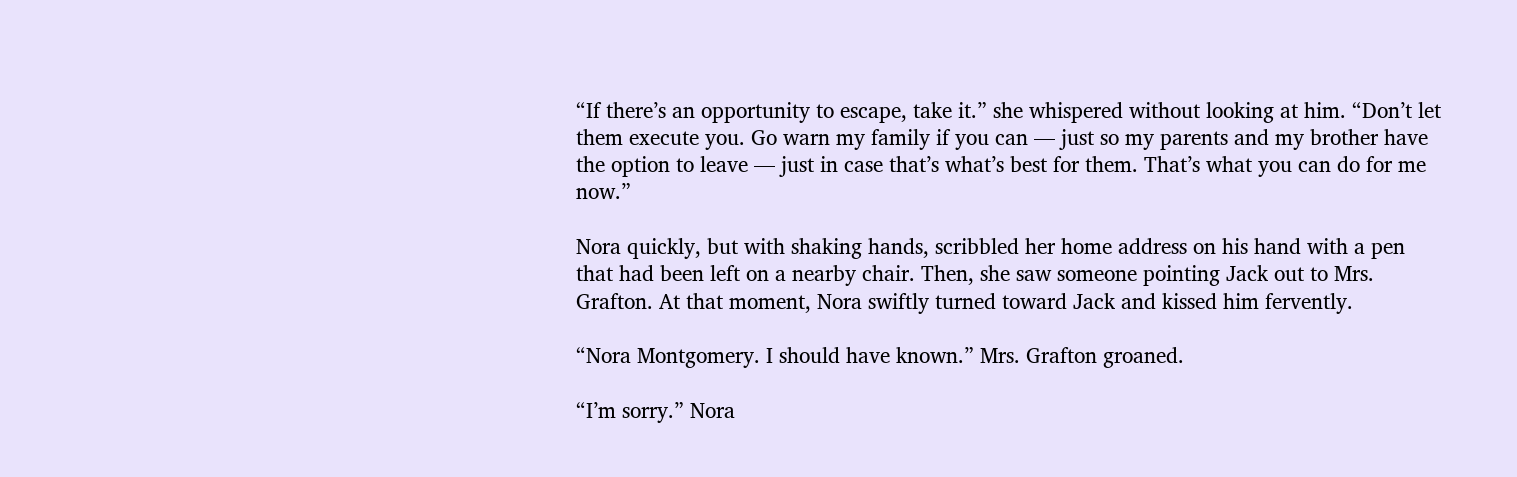“If there’s an opportunity to escape, take it.” she whispered without looking at him. “Don’t let them execute you. Go warn my family if you can — just so my parents and my brother have the option to leave — just in case that’s what’s best for them. That’s what you can do for me now.”

Nora quickly, but with shaking hands, scribbled her home address on his hand with a pen that had been left on a nearby chair. Then, she saw someone pointing Jack out to Mrs. Grafton. At that moment, Nora swiftly turned toward Jack and kissed him fervently.

“Nora Montgomery. I should have known.” Mrs. Grafton groaned.

“I’m sorry.” Nora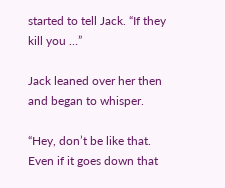started to tell Jack. “If they kill you …”

Jack leaned over her then and began to whisper.

“Hey, don’t be like that. Even if it goes down that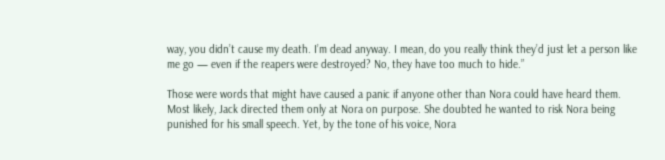way, you didn’t cause my death. I’m dead anyway. I mean, do you really think they’d just let a person like me go — even if the reapers were destroyed? No, they have too much to hide.”

Those were words that might have caused a panic if anyone other than Nora could have heard them. Most likely, Jack directed them only at Nora on purpose. She doubted he wanted to risk Nora being punished for his small speech. Yet, by the tone of his voice, Nora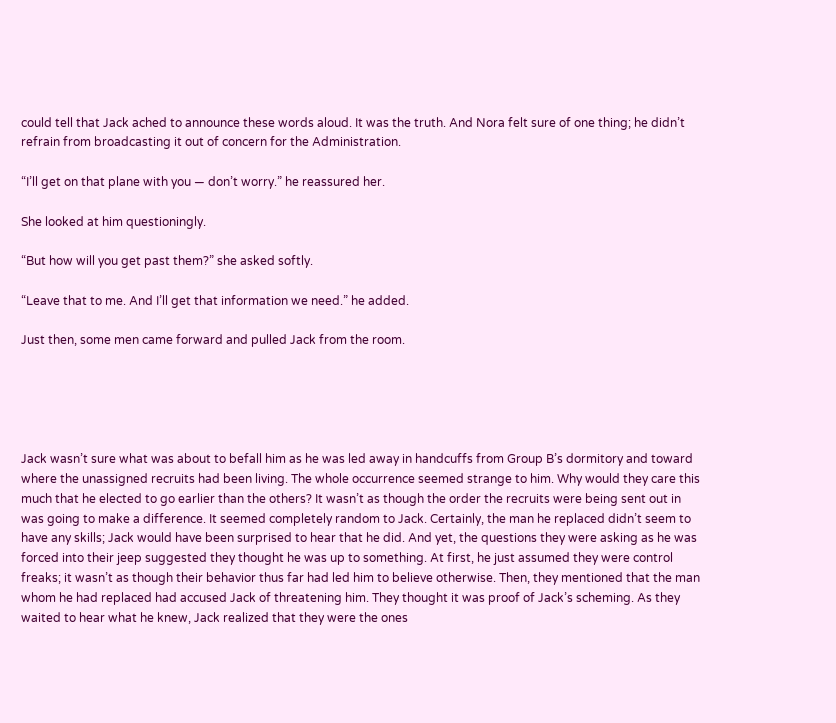could tell that Jack ached to announce these words aloud. It was the truth. And Nora felt sure of one thing; he didn’t refrain from broadcasting it out of concern for the Administration.

“I’ll get on that plane with you — don’t worry.” he reassured her.

She looked at him questioningly.

“But how will you get past them?” she asked softly.

“Leave that to me. And I’ll get that information we need.” he added.

Just then, some men came forward and pulled Jack from the room.





Jack wasn’t sure what was about to befall him as he was led away in handcuffs from Group B’s dormitory and toward where the unassigned recruits had been living. The whole occurrence seemed strange to him. Why would they care this much that he elected to go earlier than the others? It wasn’t as though the order the recruits were being sent out in was going to make a difference. It seemed completely random to Jack. Certainly, the man he replaced didn’t seem to have any skills; Jack would have been surprised to hear that he did. And yet, the questions they were asking as he was forced into their jeep suggested they thought he was up to something. At first, he just assumed they were control freaks; it wasn’t as though their behavior thus far had led him to believe otherwise. Then, they mentioned that the man whom he had replaced had accused Jack of threatening him. They thought it was proof of Jack’s scheming. As they waited to hear what he knew, Jack realized that they were the ones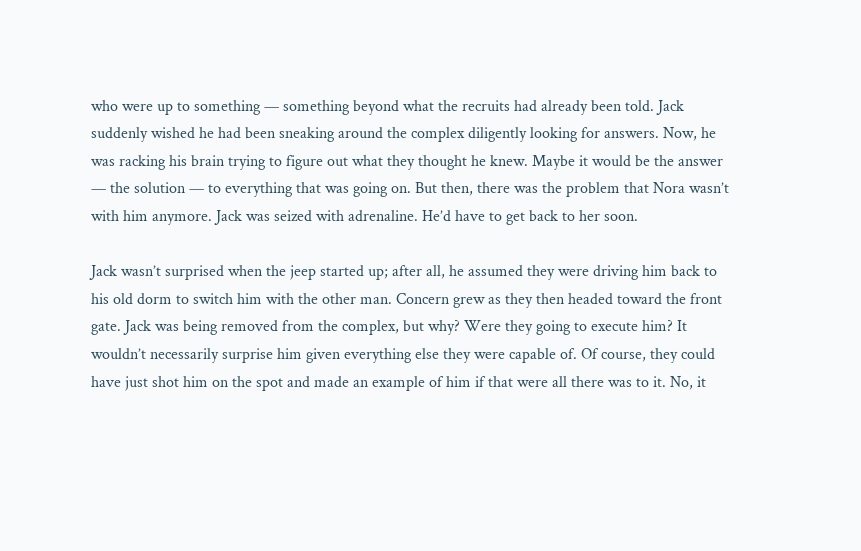who were up to something — something beyond what the recruits had already been told. Jack suddenly wished he had been sneaking around the complex diligently looking for answers. Now, he was racking his brain trying to figure out what they thought he knew. Maybe it would be the answer — the solution — to everything that was going on. But then, there was the problem that Nora wasn’t with him anymore. Jack was seized with adrenaline. He’d have to get back to her soon.

Jack wasn’t surprised when the jeep started up; after all, he assumed they were driving him back to his old dorm to switch him with the other man. Concern grew as they then headed toward the front gate. Jack was being removed from the complex, but why? Were they going to execute him? It wouldn’t necessarily surprise him given everything else they were capable of. Of course, they could have just shot him on the spot and made an example of him if that were all there was to it. No, it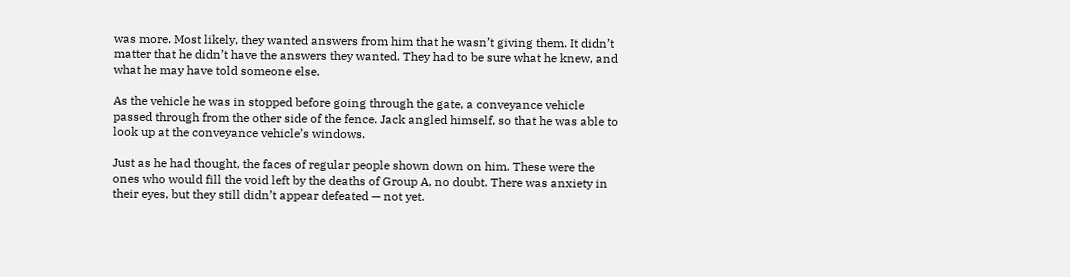was more. Most likely, they wanted answers from him that he wasn’t giving them. It didn’t matter that he didn’t have the answers they wanted. They had to be sure what he knew, and what he may have told someone else.

As the vehicle he was in stopped before going through the gate, a conveyance vehicle passed through from the other side of the fence. Jack angled himself, so that he was able to look up at the conveyance vehicle’s windows.

Just as he had thought, the faces of regular people shown down on him. These were the ones who would fill the void left by the deaths of Group A, no doubt. There was anxiety in their eyes, but they still didn’t appear defeated — not yet.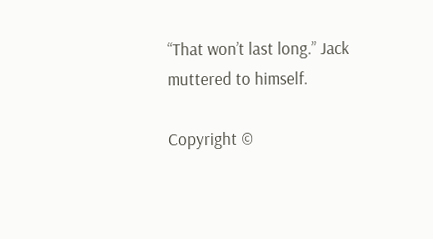“That won’t last long.” Jack muttered to himself.

Copyright ©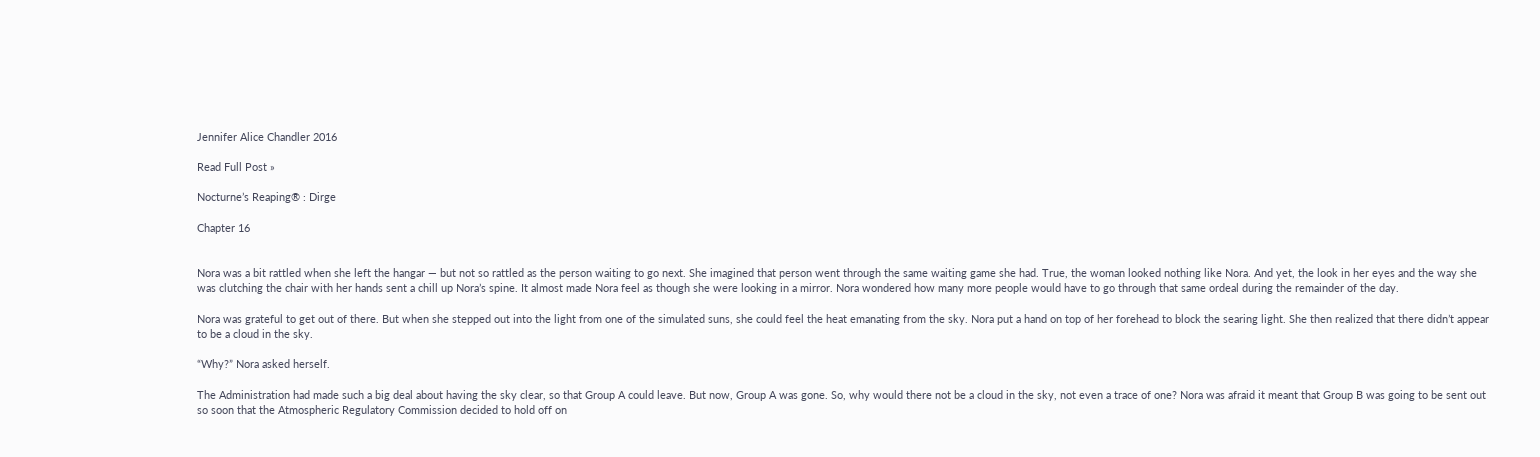Jennifer Alice Chandler 2016

Read Full Post »

Nocturne’s Reaping® : Dirge

Chapter 16


Nora was a bit rattled when she left the hangar — but not so rattled as the person waiting to go next. She imagined that person went through the same waiting game she had. True, the woman looked nothing like Nora. And yet, the look in her eyes and the way she was clutching the chair with her hands sent a chill up Nora’s spine. It almost made Nora feel as though she were looking in a mirror. Nora wondered how many more people would have to go through that same ordeal during the remainder of the day.

Nora was grateful to get out of there. But when she stepped out into the light from one of the simulated suns, she could feel the heat emanating from the sky. Nora put a hand on top of her forehead to block the searing light. She then realized that there didn’t appear to be a cloud in the sky.

“Why?” Nora asked herself.

The Administration had made such a big deal about having the sky clear, so that Group A could leave. But now, Group A was gone. So, why would there not be a cloud in the sky, not even a trace of one? Nora was afraid it meant that Group B was going to be sent out so soon that the Atmospheric Regulatory Commission decided to hold off on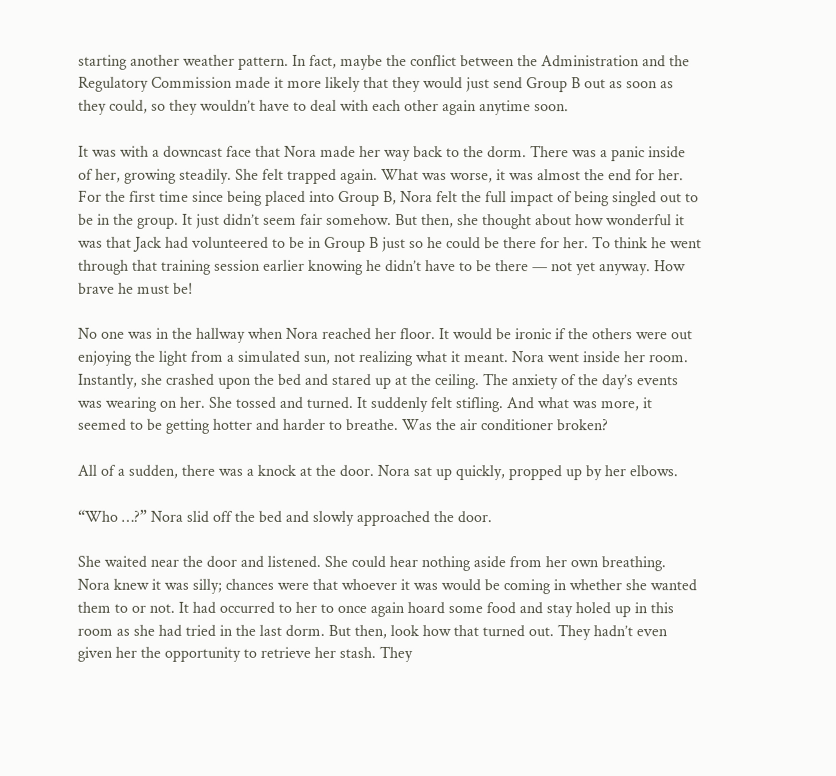starting another weather pattern. In fact, maybe the conflict between the Administration and the Regulatory Commission made it more likely that they would just send Group B out as soon as they could, so they wouldn’t have to deal with each other again anytime soon.

It was with a downcast face that Nora made her way back to the dorm. There was a panic inside of her, growing steadily. She felt trapped again. What was worse, it was almost the end for her. For the first time since being placed into Group B, Nora felt the full impact of being singled out to be in the group. It just didn’t seem fair somehow. But then, she thought about how wonderful it was that Jack had volunteered to be in Group B just so he could be there for her. To think he went through that training session earlier knowing he didn’t have to be there — not yet anyway. How brave he must be!

No one was in the hallway when Nora reached her floor. It would be ironic if the others were out enjoying the light from a simulated sun, not realizing what it meant. Nora went inside her room. Instantly, she crashed upon the bed and stared up at the ceiling. The anxiety of the day’s events was wearing on her. She tossed and turned. It suddenly felt stifling. And what was more, it seemed to be getting hotter and harder to breathe. Was the air conditioner broken?

All of a sudden, there was a knock at the door. Nora sat up quickly, propped up by her elbows.

“Who …?” Nora slid off the bed and slowly approached the door.

She waited near the door and listened. She could hear nothing aside from her own breathing. Nora knew it was silly; chances were that whoever it was would be coming in whether she wanted them to or not. It had occurred to her to once again hoard some food and stay holed up in this room as she had tried in the last dorm. But then, look how that turned out. They hadn’t even given her the opportunity to retrieve her stash. They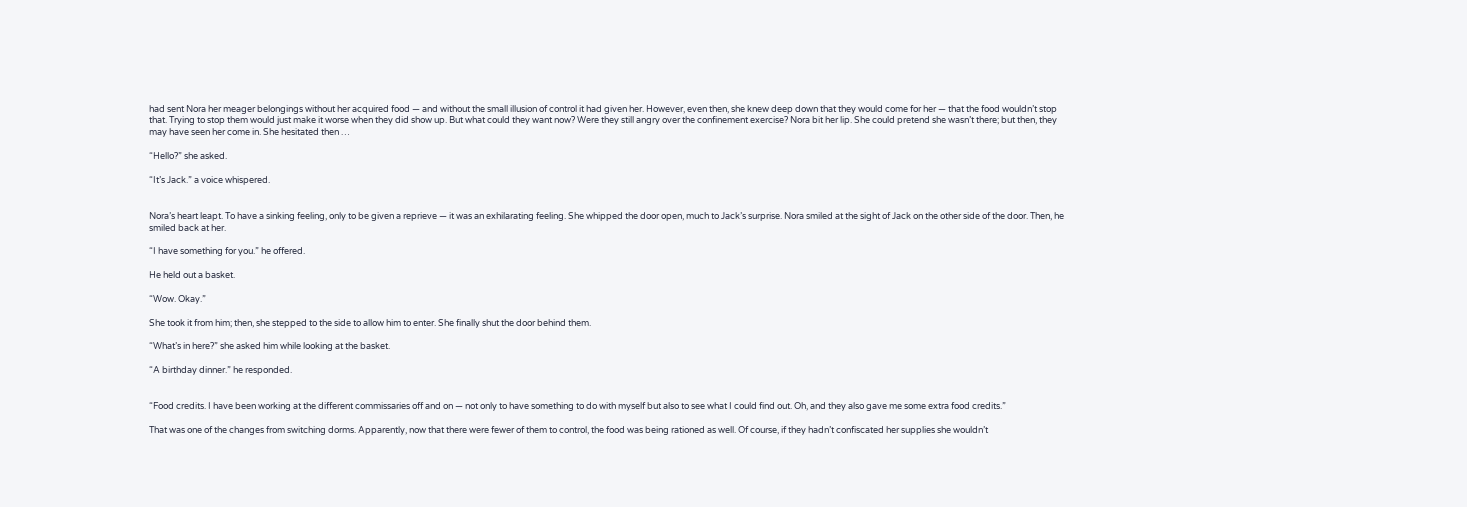had sent Nora her meager belongings without her acquired food — and without the small illusion of control it had given her. However, even then, she knew deep down that they would come for her — that the food wouldn’t stop that. Trying to stop them would just make it worse when they did show up. But what could they want now? Were they still angry over the confinement exercise? Nora bit her lip. She could pretend she wasn’t there; but then, they may have seen her come in. She hesitated then …

“Hello?” she asked.

“It’s Jack.” a voice whispered.


Nora’s heart leapt. To have a sinking feeling, only to be given a reprieve — it was an exhilarating feeling. She whipped the door open, much to Jack’s surprise. Nora smiled at the sight of Jack on the other side of the door. Then, he smiled back at her.

“I have something for you.” he offered.

He held out a basket.

“Wow. Okay.”

She took it from him; then, she stepped to the side to allow him to enter. She finally shut the door behind them.

“What’s in here?” she asked him while looking at the basket.

“A birthday dinner.” he responded.


“Food credits. I have been working at the different commissaries off and on — not only to have something to do with myself but also to see what I could find out. Oh, and they also gave me some extra food credits.”

That was one of the changes from switching dorms. Apparently, now that there were fewer of them to control, the food was being rationed as well. Of course, if they hadn’t confiscated her supplies she wouldn’t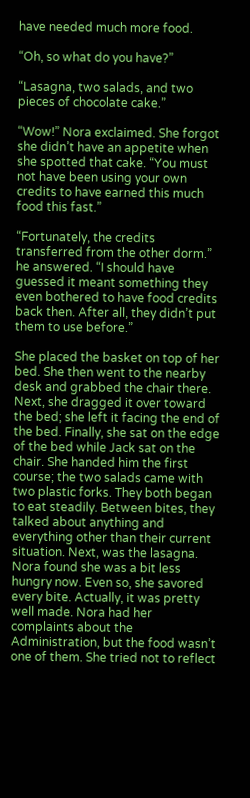have needed much more food.

“Oh, so what do you have?”

“Lasagna, two salads, and two pieces of chocolate cake.”

“Wow!” Nora exclaimed. She forgot she didn’t have an appetite when she spotted that cake. “You must not have been using your own credits to have earned this much food this fast.”

“Fortunately, the credits transferred from the other dorm.” he answered. “I should have guessed it meant something they even bothered to have food credits back then. After all, they didn’t put them to use before.”

She placed the basket on top of her bed. She then went to the nearby desk and grabbed the chair there. Next, she dragged it over toward the bed; she left it facing the end of the bed. Finally, she sat on the edge of the bed while Jack sat on the chair. She handed him the first course; the two salads came with two plastic forks. They both began to eat steadily. Between bites, they talked about anything and everything other than their current situation. Next, was the lasagna. Nora found she was a bit less hungry now. Even so, she savored every bite. Actually, it was pretty well made. Nora had her complaints about the Administration, but the food wasn’t one of them. She tried not to reflect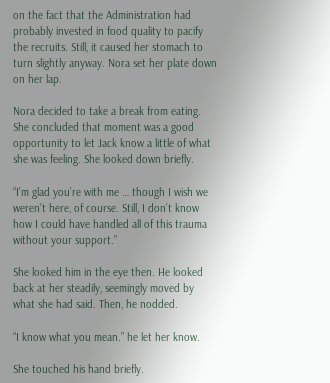on the fact that the Administration had probably invested in food quality to pacify the recruits. Still, it caused her stomach to turn slightly anyway. Nora set her plate down on her lap.

Nora decided to take a break from eating. She concluded that moment was a good opportunity to let Jack know a little of what she was feeling. She looked down briefly.

“I’m glad you’re with me … though I wish we weren’t here, of course. Still, I don’t know how I could have handled all of this trauma without your support.”

She looked him in the eye then. He looked back at her steadily, seemingly moved by what she had said. Then, he nodded.

“I know what you mean.” he let her know.

She touched his hand briefly.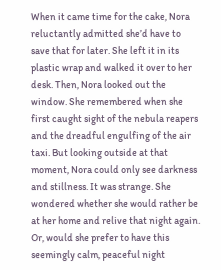When it came time for the cake, Nora reluctantly admitted she’d have to save that for later. She left it in its plastic wrap and walked it over to her desk. Then, Nora looked out the window. She remembered when she first caught sight of the nebula reapers and the dreadful engulfing of the air taxi. But looking outside at that moment, Nora could only see darkness and stillness. It was strange. She wondered whether she would rather be at her home and relive that night again. Or, would she prefer to have this seemingly calm, peaceful night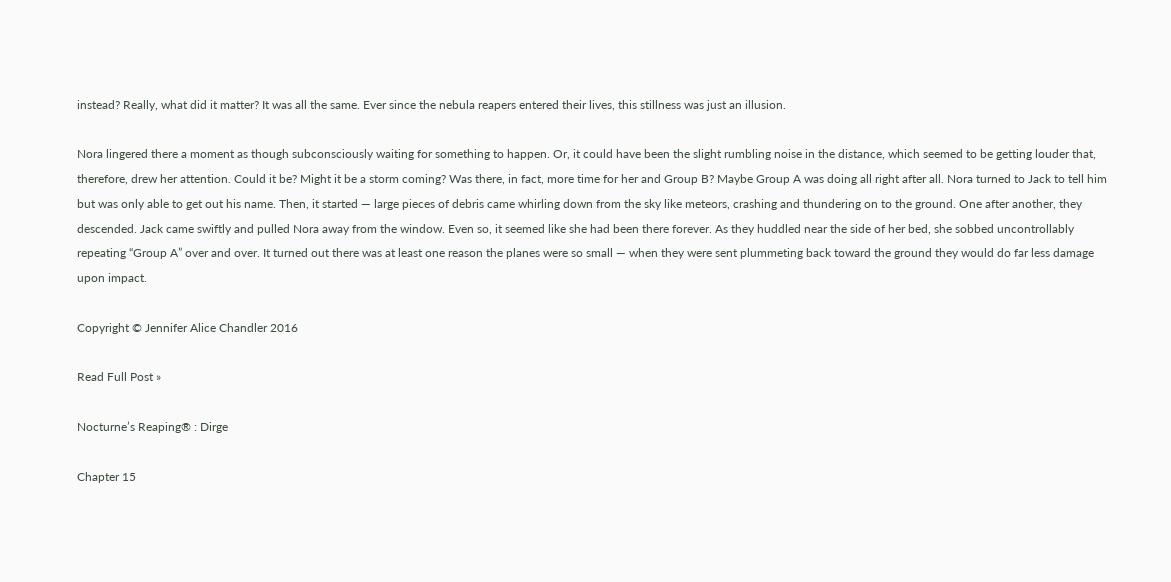instead? Really, what did it matter? It was all the same. Ever since the nebula reapers entered their lives, this stillness was just an illusion.

Nora lingered there a moment as though subconsciously waiting for something to happen. Or, it could have been the slight rumbling noise in the distance, which seemed to be getting louder that, therefore, drew her attention. Could it be? Might it be a storm coming? Was there, in fact, more time for her and Group B? Maybe Group A was doing all right after all. Nora turned to Jack to tell him but was only able to get out his name. Then, it started — large pieces of debris came whirling down from the sky like meteors, crashing and thundering on to the ground. One after another, they descended. Jack came swiftly and pulled Nora away from the window. Even so, it seemed like she had been there forever. As they huddled near the side of her bed, she sobbed uncontrollably repeating “Group A” over and over. It turned out there was at least one reason the planes were so small — when they were sent plummeting back toward the ground they would do far less damage upon impact.

Copyright © Jennifer Alice Chandler 2016

Read Full Post »

Nocturne’s Reaping® : Dirge

Chapter 15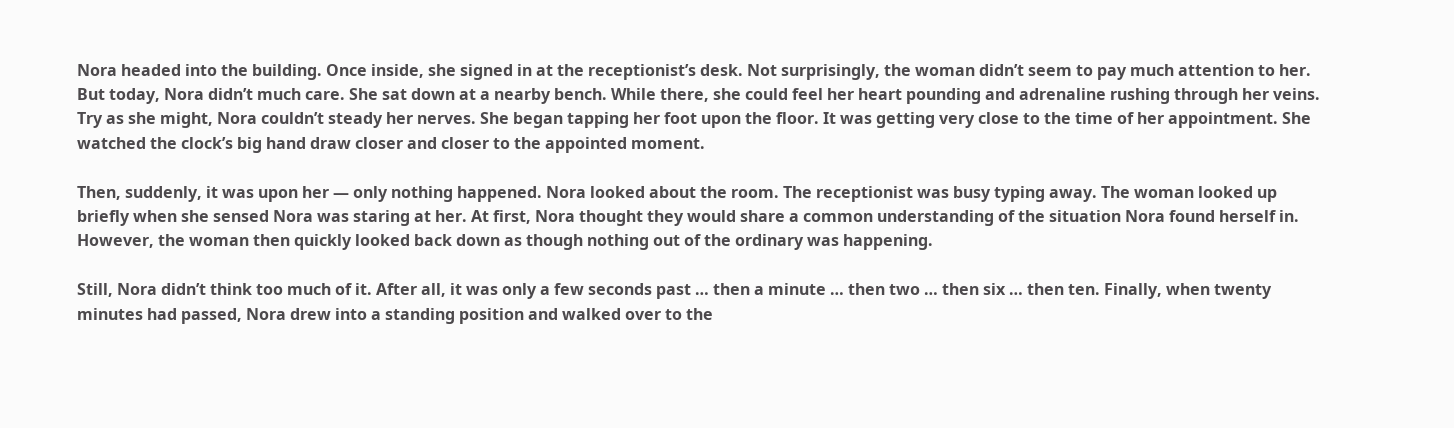Nora headed into the building. Once inside, she signed in at the receptionist’s desk. Not surprisingly, the woman didn’t seem to pay much attention to her. But today, Nora didn’t much care. She sat down at a nearby bench. While there, she could feel her heart pounding and adrenaline rushing through her veins. Try as she might, Nora couldn’t steady her nerves. She began tapping her foot upon the floor. It was getting very close to the time of her appointment. She watched the clock’s big hand draw closer and closer to the appointed moment.

Then, suddenly, it was upon her — only nothing happened. Nora looked about the room. The receptionist was busy typing away. The woman looked up briefly when she sensed Nora was staring at her. At first, Nora thought they would share a common understanding of the situation Nora found herself in. However, the woman then quickly looked back down as though nothing out of the ordinary was happening.

Still, Nora didn’t think too much of it. After all, it was only a few seconds past … then a minute … then two … then six … then ten. Finally, when twenty minutes had passed, Nora drew into a standing position and walked over to the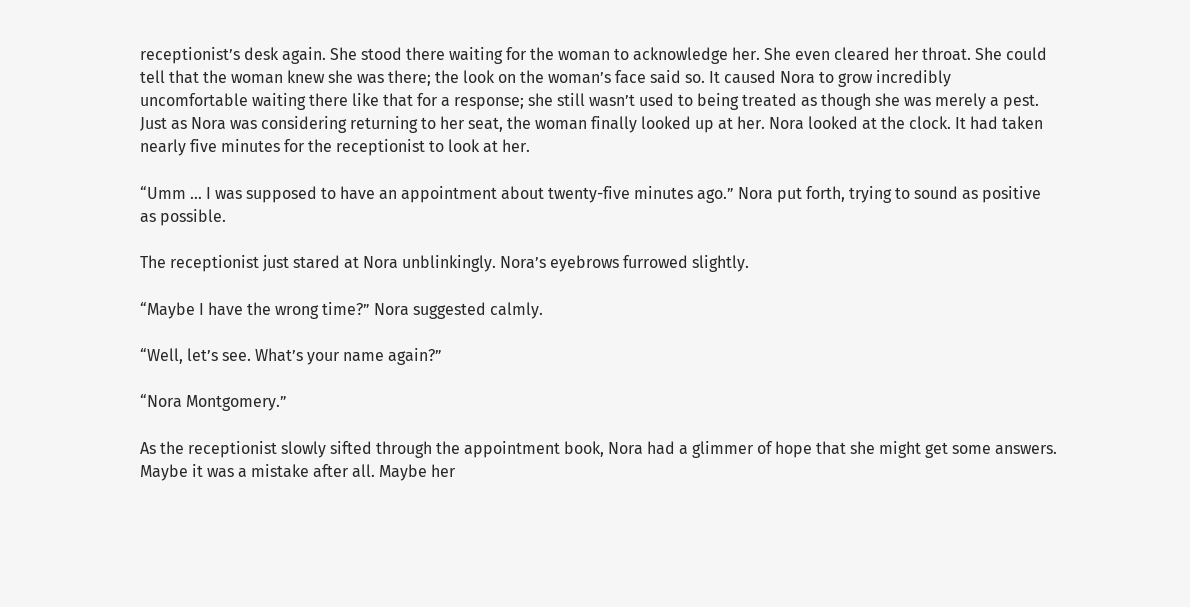receptionist’s desk again. She stood there waiting for the woman to acknowledge her. She even cleared her throat. She could tell that the woman knew she was there; the look on the woman’s face said so. It caused Nora to grow incredibly uncomfortable waiting there like that for a response; she still wasn’t used to being treated as though she was merely a pest. Just as Nora was considering returning to her seat, the woman finally looked up at her. Nora looked at the clock. It had taken nearly five minutes for the receptionist to look at her.

“Umm … I was supposed to have an appointment about twenty-five minutes ago.” Nora put forth, trying to sound as positive as possible.

The receptionist just stared at Nora unblinkingly. Nora’s eyebrows furrowed slightly.

“Maybe I have the wrong time?” Nora suggested calmly.

“Well, let’s see. What’s your name again?”

“Nora Montgomery.”

As the receptionist slowly sifted through the appointment book, Nora had a glimmer of hope that she might get some answers. Maybe it was a mistake after all. Maybe her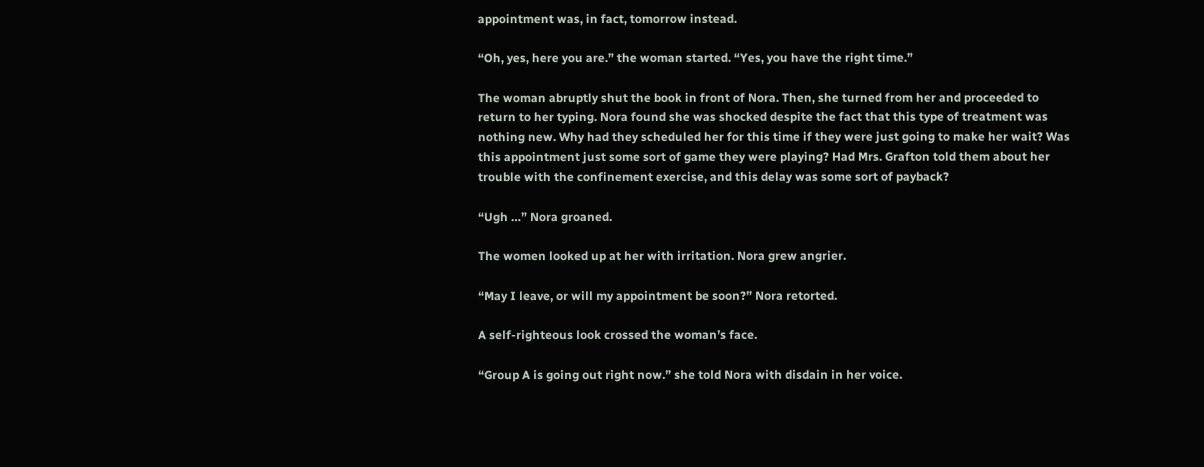appointment was, in fact, tomorrow instead.

“Oh, yes, here you are.” the woman started. “Yes, you have the right time.”

The woman abruptly shut the book in front of Nora. Then, she turned from her and proceeded to return to her typing. Nora found she was shocked despite the fact that this type of treatment was nothing new. Why had they scheduled her for this time if they were just going to make her wait? Was this appointment just some sort of game they were playing? Had Mrs. Grafton told them about her trouble with the confinement exercise, and this delay was some sort of payback?

“Ugh …” Nora groaned.

The women looked up at her with irritation. Nora grew angrier.

“May I leave, or will my appointment be soon?” Nora retorted.

A self-righteous look crossed the woman’s face.

“Group A is going out right now.” she told Nora with disdain in her voice.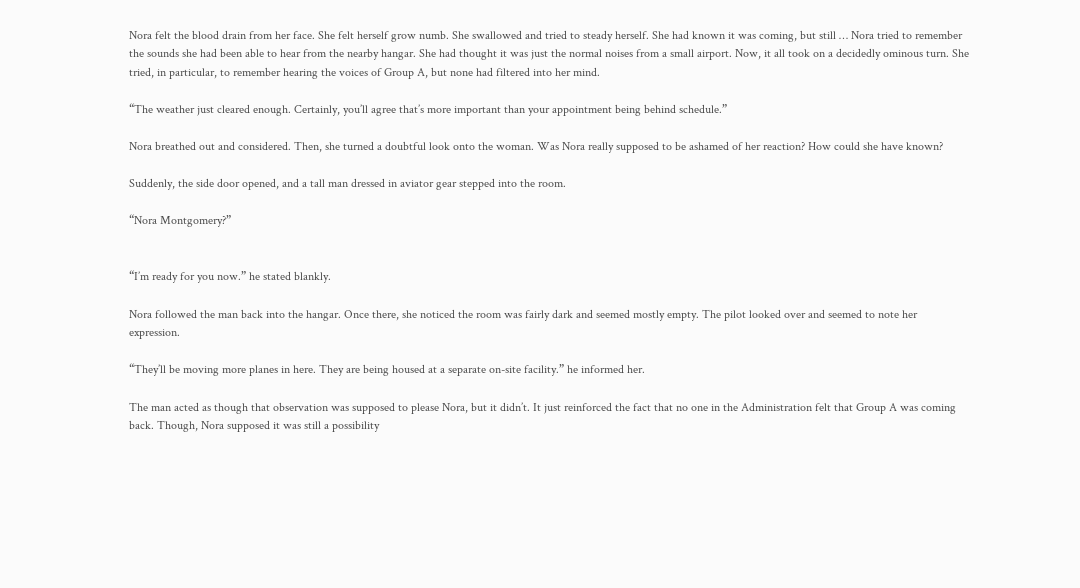Nora felt the blood drain from her face. She felt herself grow numb. She swallowed and tried to steady herself. She had known it was coming, but still … Nora tried to remember the sounds she had been able to hear from the nearby hangar. She had thought it was just the normal noises from a small airport. Now, it all took on a decidedly ominous turn. She tried, in particular, to remember hearing the voices of Group A, but none had filtered into her mind.

“The weather just cleared enough. Certainly, you’ll agree that’s more important than your appointment being behind schedule.”

Nora breathed out and considered. Then, she turned a doubtful look onto the woman. Was Nora really supposed to be ashamed of her reaction? How could she have known?

Suddenly, the side door opened, and a tall man dressed in aviator gear stepped into the room.

“Nora Montgomery?”


“I’m ready for you now.” he stated blankly.

Nora followed the man back into the hangar. Once there, she noticed the room was fairly dark and seemed mostly empty. The pilot looked over and seemed to note her expression.

“They’ll be moving more planes in here. They are being housed at a separate on-site facility.” he informed her.

The man acted as though that observation was supposed to please Nora, but it didn’t. It just reinforced the fact that no one in the Administration felt that Group A was coming back. Though, Nora supposed it was still a possibility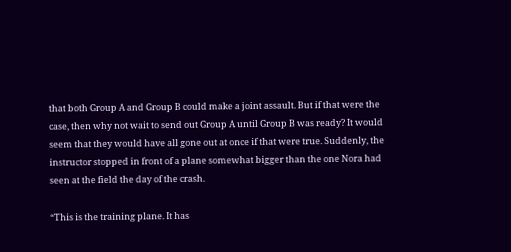that both Group A and Group B could make a joint assault. But if that were the case, then why not wait to send out Group A until Group B was ready? It would seem that they would have all gone out at once if that were true. Suddenly, the instructor stopped in front of a plane somewhat bigger than the one Nora had seen at the field the day of the crash.

“This is the training plane. It has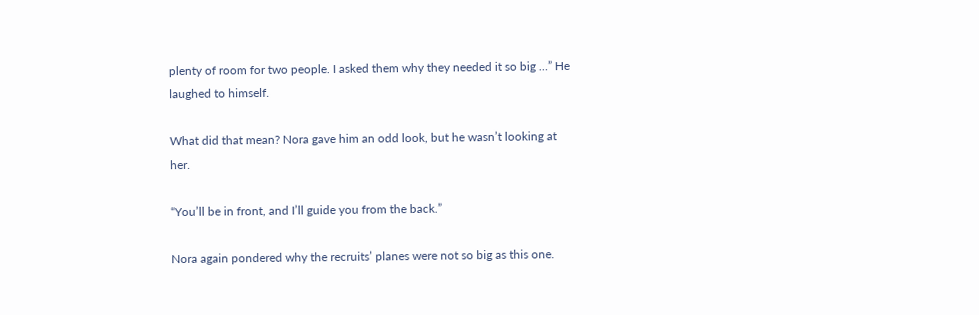plenty of room for two people. I asked them why they needed it so big …” He laughed to himself.

What did that mean? Nora gave him an odd look, but he wasn’t looking at her.

“You’ll be in front, and I’ll guide you from the back.”

Nora again pondered why the recruits’ planes were not so big as this one.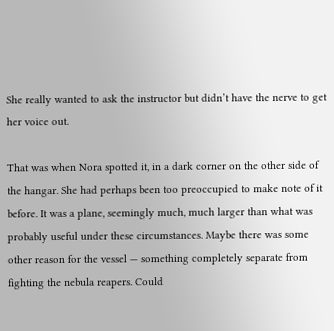She really wanted to ask the instructor but didn’t have the nerve to get her voice out.

That was when Nora spotted it, in a dark corner on the other side of the hangar. She had perhaps been too preoccupied to make note of it before. It was a plane, seemingly much, much larger than what was probably useful under these circumstances. Maybe there was some other reason for the vessel — something completely separate from fighting the nebula reapers. Could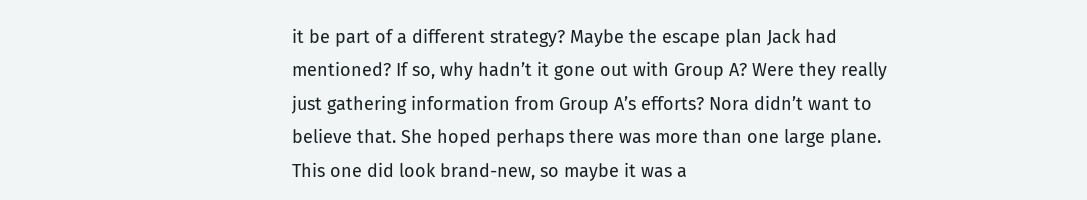it be part of a different strategy? Maybe the escape plan Jack had mentioned? If so, why hadn’t it gone out with Group A? Were they really just gathering information from Group A’s efforts? Nora didn’t want to believe that. She hoped perhaps there was more than one large plane. This one did look brand-new, so maybe it was a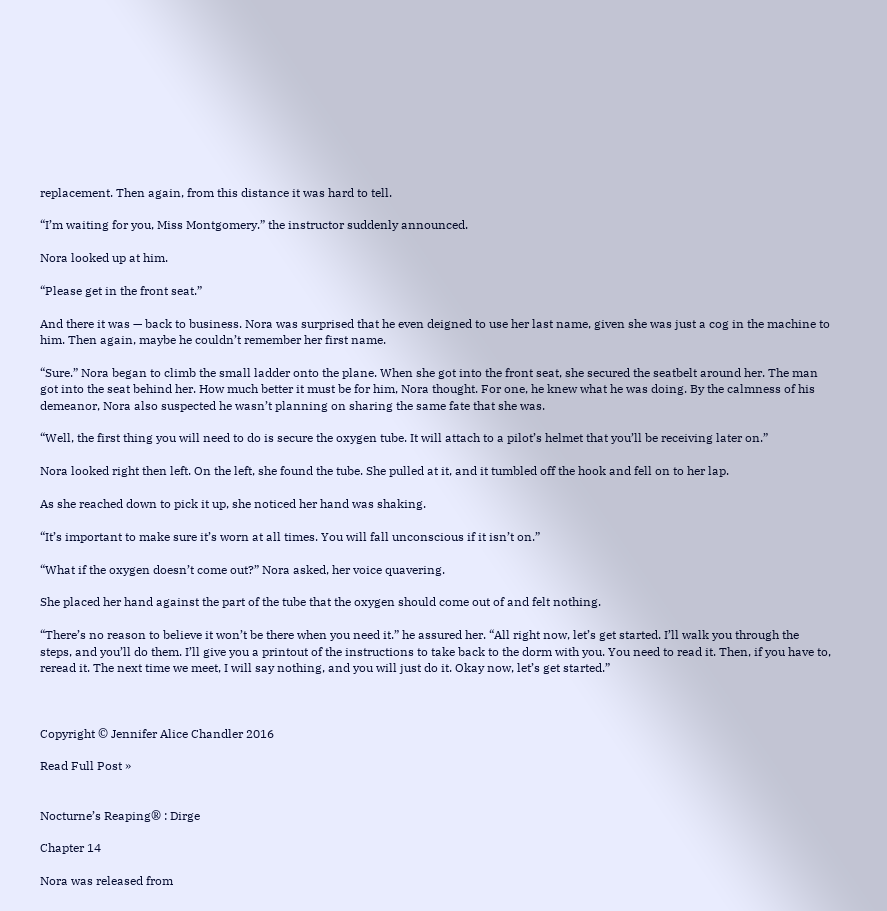replacement. Then again, from this distance it was hard to tell.

“I’m waiting for you, Miss Montgomery.” the instructor suddenly announced.

Nora looked up at him.

“Please get in the front seat.”

And there it was — back to business. Nora was surprised that he even deigned to use her last name, given she was just a cog in the machine to him. Then again, maybe he couldn’t remember her first name.

“Sure.” Nora began to climb the small ladder onto the plane. When she got into the front seat, she secured the seatbelt around her. The man got into the seat behind her. How much better it must be for him, Nora thought. For one, he knew what he was doing. By the calmness of his demeanor, Nora also suspected he wasn’t planning on sharing the same fate that she was.

“Well, the first thing you will need to do is secure the oxygen tube. It will attach to a pilot’s helmet that you’ll be receiving later on.”

Nora looked right then left. On the left, she found the tube. She pulled at it, and it tumbled off the hook and fell on to her lap.

As she reached down to pick it up, she noticed her hand was shaking.

“It’s important to make sure it’s worn at all times. You will fall unconscious if it isn’t on.”

“What if the oxygen doesn’t come out?” Nora asked, her voice quavering.

She placed her hand against the part of the tube that the oxygen should come out of and felt nothing.

“There’s no reason to believe it won’t be there when you need it.” he assured her. “All right now, let’s get started. I’ll walk you through the steps, and you’ll do them. I’ll give you a printout of the instructions to take back to the dorm with you. You need to read it. Then, if you have to, reread it. The next time we meet, I will say nothing, and you will just do it. Okay now, let’s get started.”



Copyright © Jennifer Alice Chandler 2016

Read Full Post »


Nocturne’s Reaping® : Dirge

Chapter 14

Nora was released from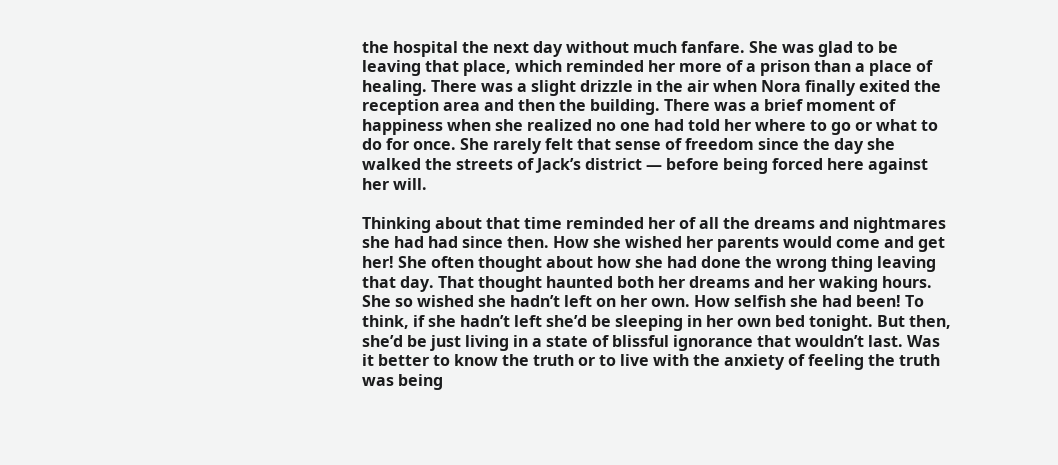the hospital the next day without much fanfare. She was glad to be leaving that place, which reminded her more of a prison than a place of healing. There was a slight drizzle in the air when Nora finally exited the reception area and then the building. There was a brief moment of happiness when she realized no one had told her where to go or what to do for once. She rarely felt that sense of freedom since the day she walked the streets of Jack’s district — before being forced here against her will.

Thinking about that time reminded her of all the dreams and nightmares she had had since then. How she wished her parents would come and get her! She often thought about how she had done the wrong thing leaving that day. That thought haunted both her dreams and her waking hours. She so wished she hadn’t left on her own. How selfish she had been! To think, if she hadn’t left she’d be sleeping in her own bed tonight. But then, she’d be just living in a state of blissful ignorance that wouldn’t last. Was it better to know the truth or to live with the anxiety of feeling the truth was being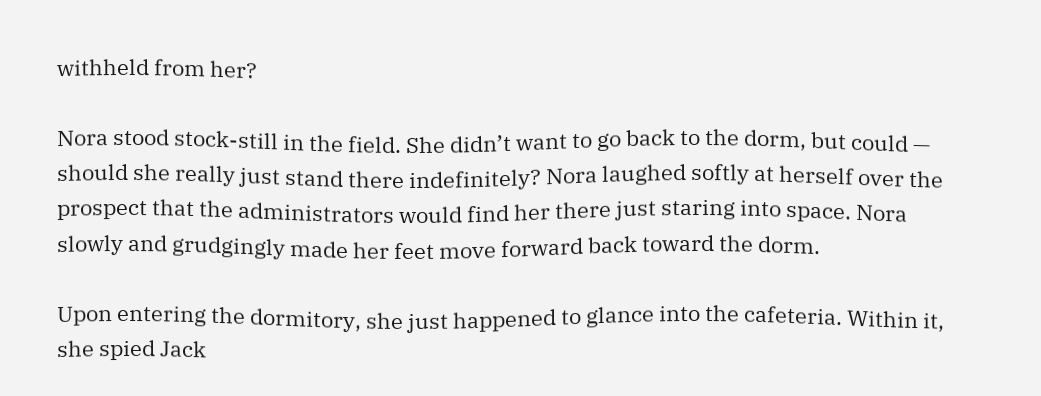withheld from her?

Nora stood stock-still in the field. She didn’t want to go back to the dorm, but could — should she really just stand there indefinitely? Nora laughed softly at herself over the prospect that the administrators would find her there just staring into space. Nora slowly and grudgingly made her feet move forward back toward the dorm.

Upon entering the dormitory, she just happened to glance into the cafeteria. Within it, she spied Jack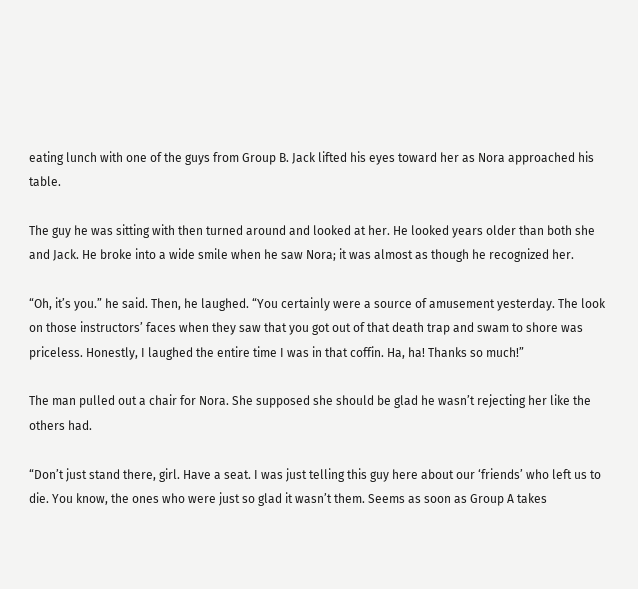eating lunch with one of the guys from Group B. Jack lifted his eyes toward her as Nora approached his table.

The guy he was sitting with then turned around and looked at her. He looked years older than both she and Jack. He broke into a wide smile when he saw Nora; it was almost as though he recognized her.

“Oh, it’s you.” he said. Then, he laughed. “You certainly were a source of amusement yesterday. The look on those instructors’ faces when they saw that you got out of that death trap and swam to shore was priceless. Honestly, I laughed the entire time I was in that coffin. Ha, ha! Thanks so much!”

The man pulled out a chair for Nora. She supposed she should be glad he wasn’t rejecting her like the others had.

“Don’t just stand there, girl. Have a seat. I was just telling this guy here about our ‘friends’ who left us to die. You know, the ones who were just so glad it wasn’t them. Seems as soon as Group A takes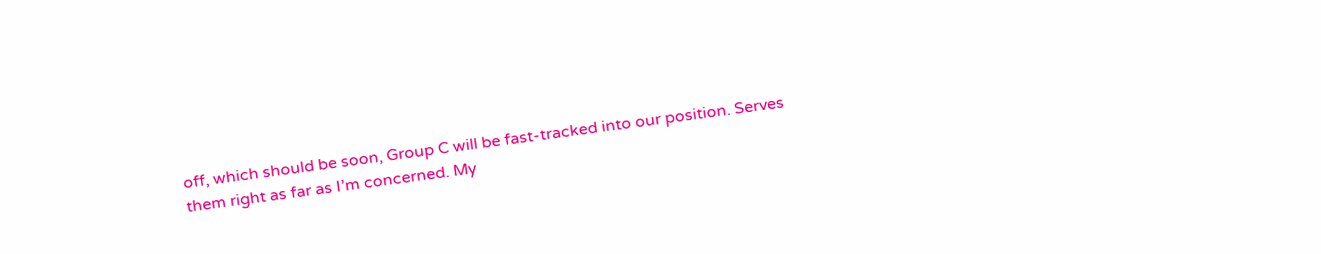off, which should be soon, Group C will be fast-tracked into our position. Serves them right as far as I’m concerned. My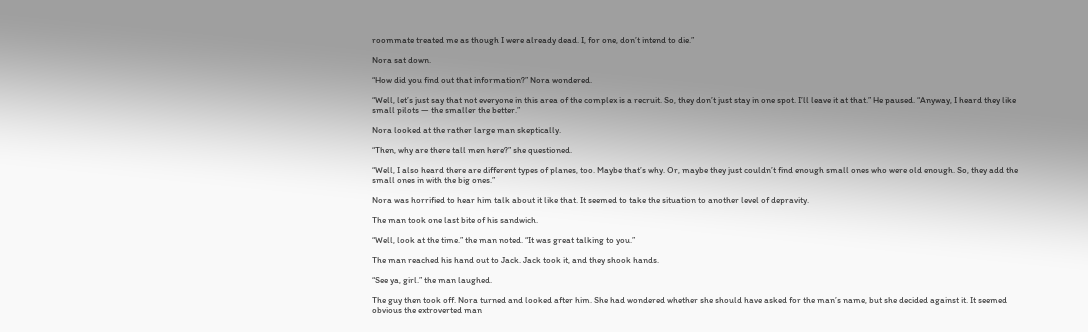roommate treated me as though I were already dead. I, for one, don’t intend to die.”

Nora sat down.

“How did you find out that information?” Nora wondered.

“Well, let’s just say that not everyone in this area of the complex is a recruit. So, they don’t just stay in one spot. I’ll leave it at that.” He paused. “Anyway, I heard they like small pilots — the smaller the better.”

Nora looked at the rather large man skeptically.

“Then, why are there tall men here?” she questioned.

“Well, I also heard there are different types of planes, too. Maybe that’s why. Or, maybe they just couldn’t find enough small ones who were old enough. So, they add the small ones in with the big ones.”

Nora was horrified to hear him talk about it like that. It seemed to take the situation to another level of depravity.

The man took one last bite of his sandwich.

“Well, look at the time.” the man noted. “It was great talking to you.”

The man reached his hand out to Jack. Jack took it, and they shook hands.

“See ya, girl.” the man laughed.

The guy then took off. Nora turned and looked after him. She had wondered whether she should have asked for the man’s name, but she decided against it. It seemed obvious the extroverted man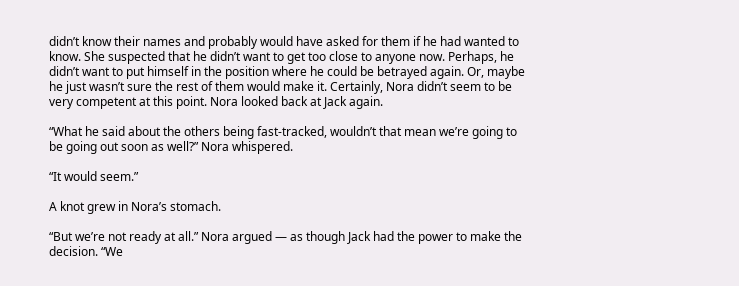didn’t know their names and probably would have asked for them if he had wanted to know. She suspected that he didn’t want to get too close to anyone now. Perhaps, he didn’t want to put himself in the position where he could be betrayed again. Or, maybe he just wasn’t sure the rest of them would make it. Certainly, Nora didn’t seem to be very competent at this point. Nora looked back at Jack again.

“What he said about the others being fast-tracked, wouldn’t that mean we’re going to be going out soon as well?” Nora whispered.

“It would seem.”

A knot grew in Nora’s stomach.

“But we’re not ready at all.” Nora argued — as though Jack had the power to make the decision. “We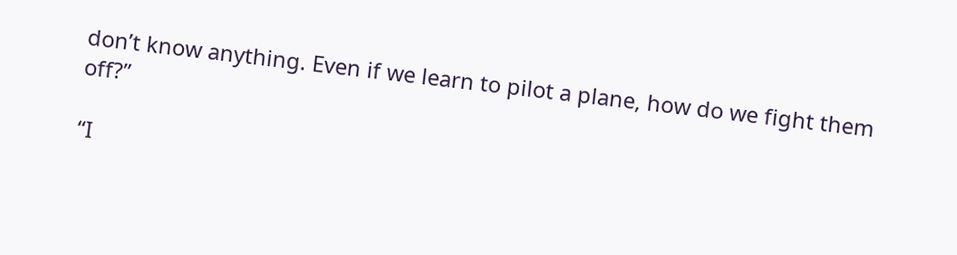don’t know anything. Even if we learn to pilot a plane, how do we fight them off?”

“I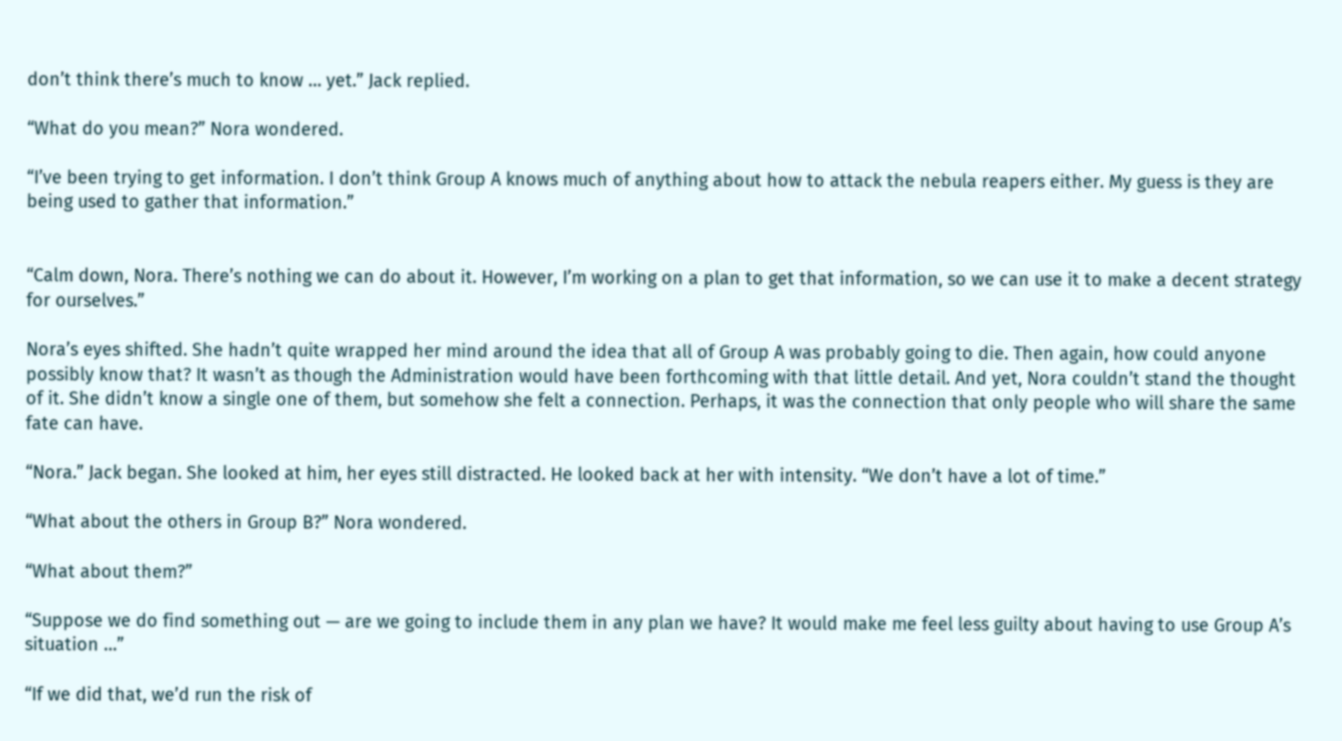don’t think there’s much to know … yet.” Jack replied.

“What do you mean?” Nora wondered.

“I’ve been trying to get information. I don’t think Group A knows much of anything about how to attack the nebula reapers either. My guess is they are being used to gather that information.”


“Calm down, Nora. There’s nothing we can do about it. However, I’m working on a plan to get that information, so we can use it to make a decent strategy for ourselves.”

Nora’s eyes shifted. She hadn’t quite wrapped her mind around the idea that all of Group A was probably going to die. Then again, how could anyone possibly know that? It wasn’t as though the Administration would have been forthcoming with that little detail. And yet, Nora couldn’t stand the thought of it. She didn’t know a single one of them, but somehow she felt a connection. Perhaps, it was the connection that only people who will share the same fate can have.

“Nora.” Jack began. She looked at him, her eyes still distracted. He looked back at her with intensity. “We don’t have a lot of time.”

“What about the others in Group B?” Nora wondered.

“What about them?”

“Suppose we do find something out — are we going to include them in any plan we have? It would make me feel less guilty about having to use Group A’s situation …”

“If we did that, we’d run the risk of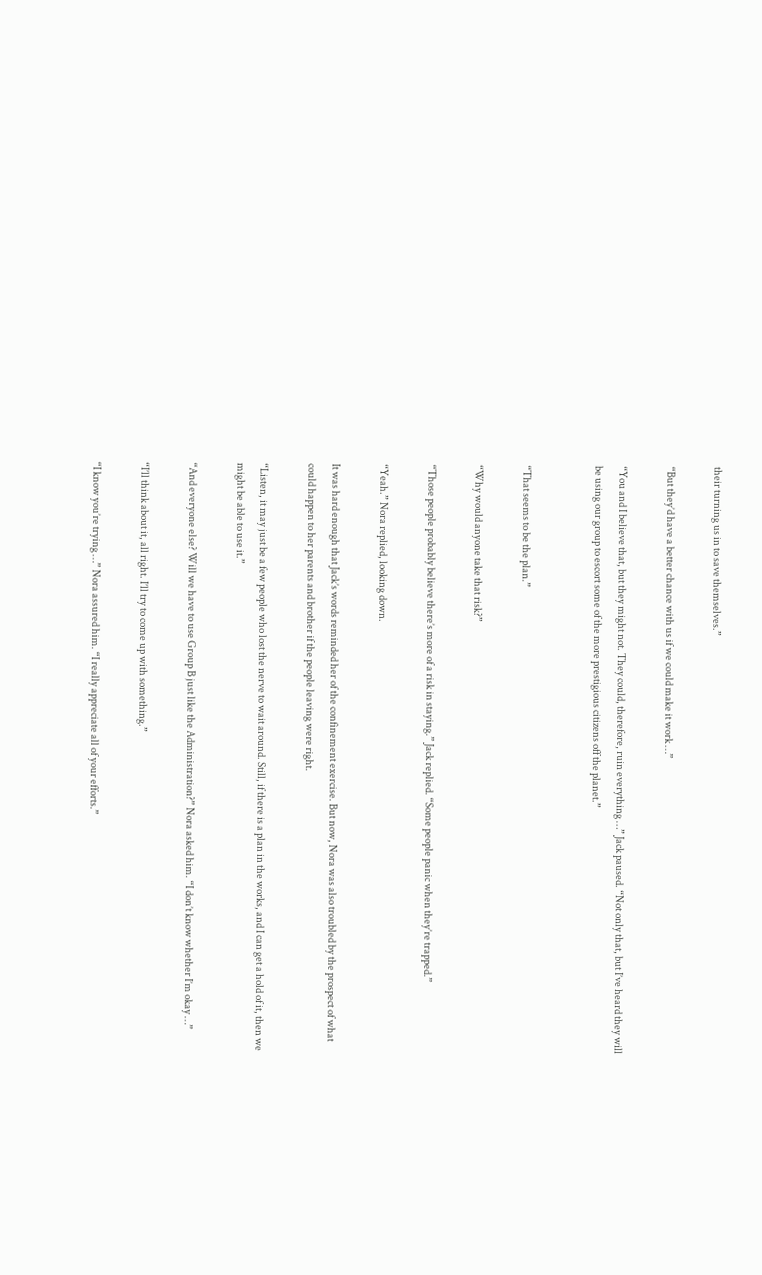their turning us in to save themselves.”

“But they’d have a better chance with us if we could make it work …”

“You and I believe that, but they might not. They could, therefore, ruin everything …” Jack paused. “Not only that, but I’ve heard they will be using our group to escort some of the more prestigious citizens off the planet.”


“That seems to be the plan.”

“Why would anyone take that risk?”

“Those people probably believe there’s more of a risk in staying.” Jack replied. “Some people panic when they’re trapped.”

“Yeah.” Nora replied, looking down.

It was hard enough that Jack’s words reminded her of the confinement exercise. But now, Nora was also troubled by the prospect of what could happen to her parents and brother if the people leaving were right.

“Listen, it may just be a few people who lost the nerve to wait around. Still, if there is a plan in the works, and I can get a hold of it, then we might be able to use it.”

“And everyone else? Will we have to use Group B just like the Administration?” Nora asked him. “I don’t know whether I’m okay …”

“I’ll think about it, all right. I’ll try to come up with something.”

“I know you’re trying …” Nora assured him. “I really appreciate all of your efforts.”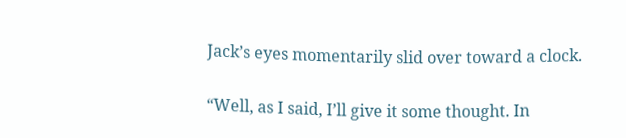Jack’s eyes momentarily slid over toward a clock.

“Well, as I said, I’ll give it some thought. In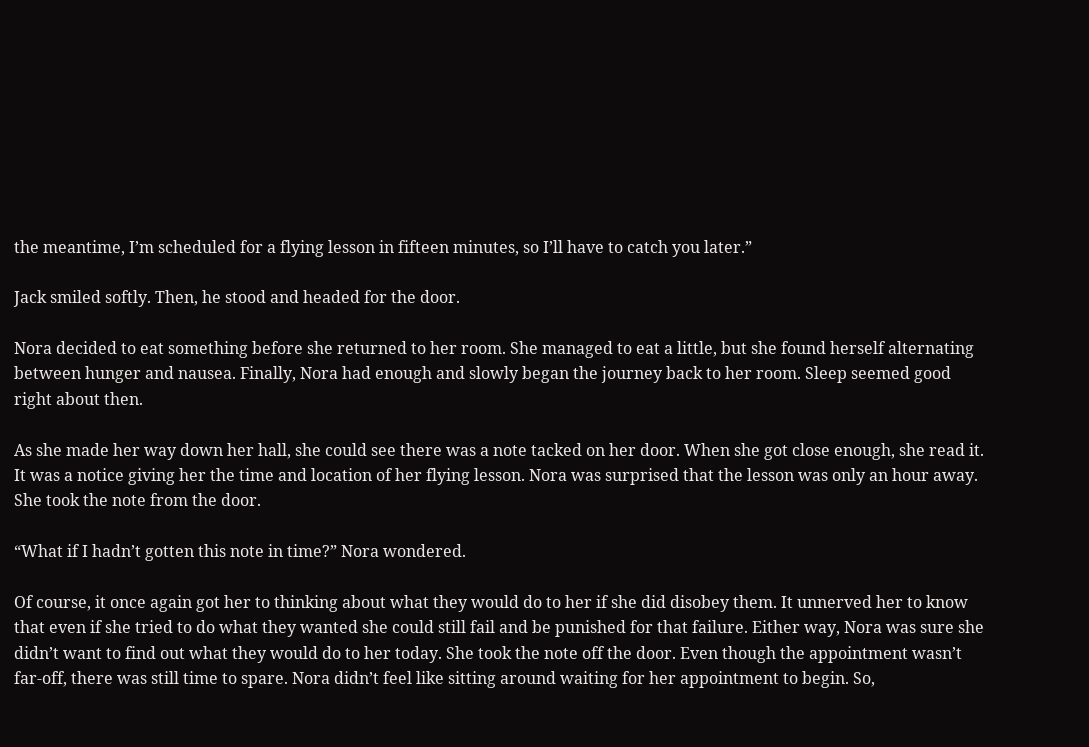the meantime, I’m scheduled for a flying lesson in fifteen minutes, so I’ll have to catch you later.”

Jack smiled softly. Then, he stood and headed for the door.

Nora decided to eat something before she returned to her room. She managed to eat a little, but she found herself alternating between hunger and nausea. Finally, Nora had enough and slowly began the journey back to her room. Sleep seemed good right about then.

As she made her way down her hall, she could see there was a note tacked on her door. When she got close enough, she read it. It was a notice giving her the time and location of her flying lesson. Nora was surprised that the lesson was only an hour away. She took the note from the door.

“What if I hadn’t gotten this note in time?” Nora wondered.

Of course, it once again got her to thinking about what they would do to her if she did disobey them. It unnerved her to know that even if she tried to do what they wanted she could still fail and be punished for that failure. Either way, Nora was sure she didn’t want to find out what they would do to her today. She took the note off the door. Even though the appointment wasn’t far-off, there was still time to spare. Nora didn’t feel like sitting around waiting for her appointment to begin. So,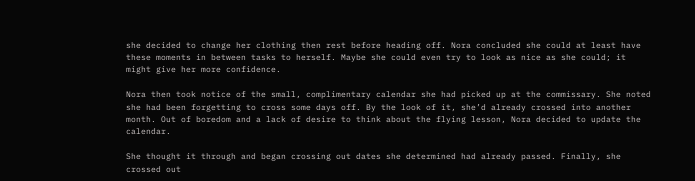she decided to change her clothing then rest before heading off. Nora concluded she could at least have these moments in between tasks to herself. Maybe she could even try to look as nice as she could; it might give her more confidence.

Nora then took notice of the small, complimentary calendar she had picked up at the commissary. She noted she had been forgetting to cross some days off. By the look of it, she’d already crossed into another month. Out of boredom and a lack of desire to think about the flying lesson, Nora decided to update the calendar.

She thought it through and began crossing out dates she determined had already passed. Finally, she crossed out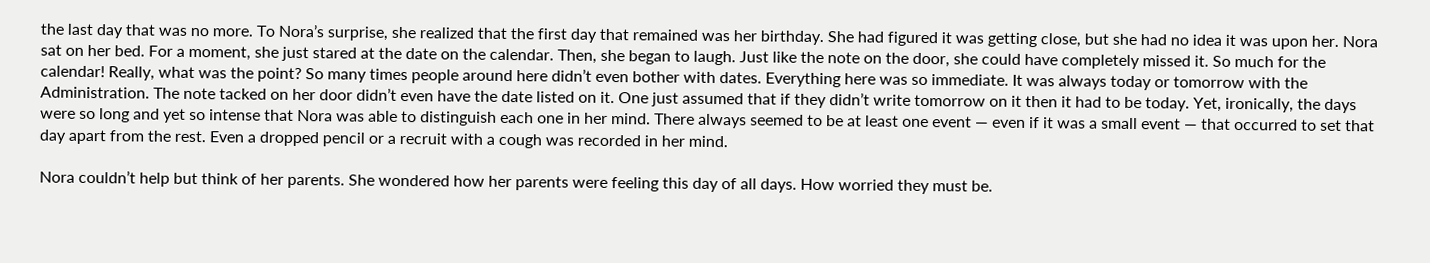the last day that was no more. To Nora’s surprise, she realized that the first day that remained was her birthday. She had figured it was getting close, but she had no idea it was upon her. Nora sat on her bed. For a moment, she just stared at the date on the calendar. Then, she began to laugh. Just like the note on the door, she could have completely missed it. So much for the calendar! Really, what was the point? So many times people around here didn’t even bother with dates. Everything here was so immediate. It was always today or tomorrow with the Administration. The note tacked on her door didn’t even have the date listed on it. One just assumed that if they didn’t write tomorrow on it then it had to be today. Yet, ironically, the days were so long and yet so intense that Nora was able to distinguish each one in her mind. There always seemed to be at least one event — even if it was a small event — that occurred to set that day apart from the rest. Even a dropped pencil or a recruit with a cough was recorded in her mind.

Nora couldn’t help but think of her parents. She wondered how her parents were feeling this day of all days. How worried they must be.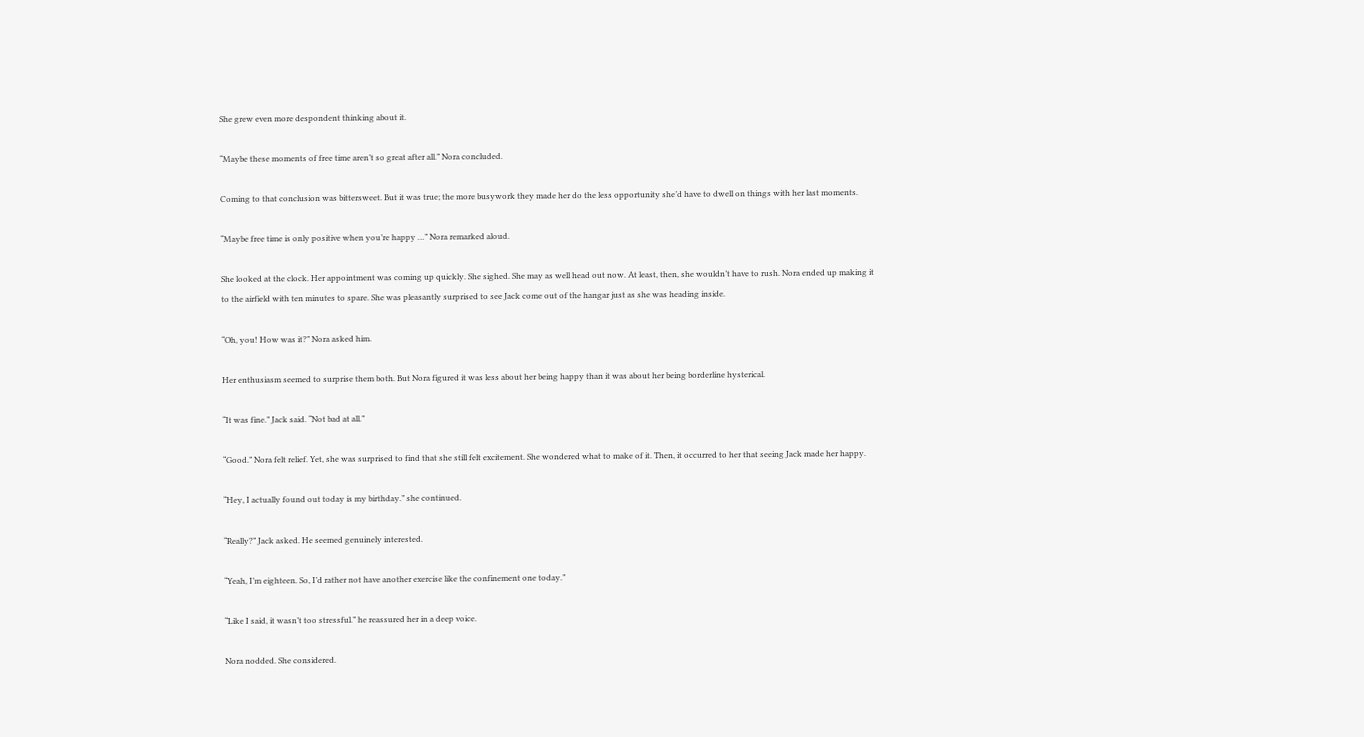She grew even more despondent thinking about it.

“Maybe these moments of free time aren’t so great after all.” Nora concluded.

Coming to that conclusion was bittersweet. But it was true; the more busywork they made her do the less opportunity she’d have to dwell on things with her last moments.

“Maybe free time is only positive when you’re happy …” Nora remarked aloud.

She looked at the clock. Her appointment was coming up quickly. She sighed. She may as well head out now. At least, then, she wouldn’t have to rush. Nora ended up making it to the airfield with ten minutes to spare. She was pleasantly surprised to see Jack come out of the hangar just as she was heading inside.

“Oh, you! How was it?” Nora asked him.

Her enthusiasm seemed to surprise them both. But Nora figured it was less about her being happy than it was about her being borderline hysterical.

“It was fine.” Jack said. “Not bad at all.”

“Good.” Nora felt relief. Yet, she was surprised to find that she still felt excitement. She wondered what to make of it. Then, it occurred to her that seeing Jack made her happy.

“Hey, I actually found out today is my birthday.” she continued.

“Really?” Jack asked. He seemed genuinely interested.

“Yeah, I’m eighteen. So, I’d rather not have another exercise like the confinement one today.”

“Like I said, it wasn’t too stressful.” he reassured her in a deep voice.

Nora nodded. She considered.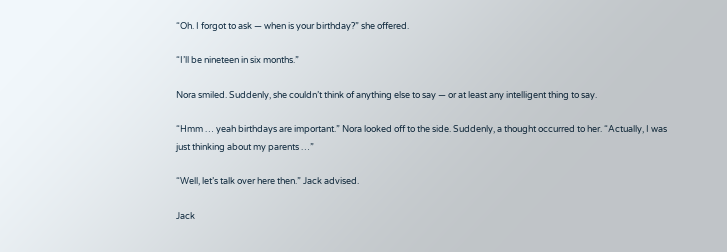“Oh. I forgot to ask — when is your birthday?” she offered.

“I’ll be nineteen in six months.”

Nora smiled. Suddenly, she couldn’t think of anything else to say — or at least any intelligent thing to say.

“Hmm … yeah birthdays are important.” Nora looked off to the side. Suddenly, a thought occurred to her. “Actually, I was just thinking about my parents …”

“Well, let’s talk over here then.” Jack advised.

Jack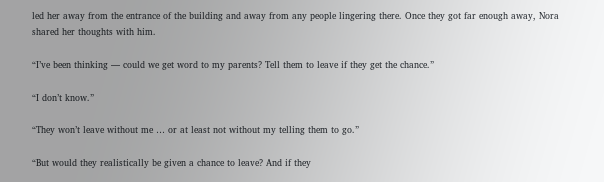led her away from the entrance of the building and away from any people lingering there. Once they got far enough away, Nora shared her thoughts with him.

“I’ve been thinking — could we get word to my parents? Tell them to leave if they get the chance.”

“I don’t know.”

“They won’t leave without me … or at least not without my telling them to go.”

“But would they realistically be given a chance to leave? And if they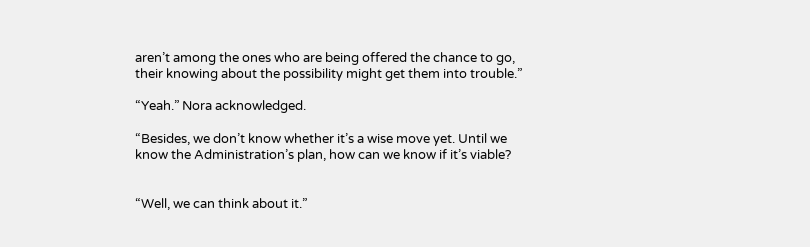aren’t among the ones who are being offered the chance to go, their knowing about the possibility might get them into trouble.”

“Yeah.” Nora acknowledged.

“Besides, we don’t know whether it’s a wise move yet. Until we know the Administration’s plan, how can we know if it’s viable?


“Well, we can think about it.”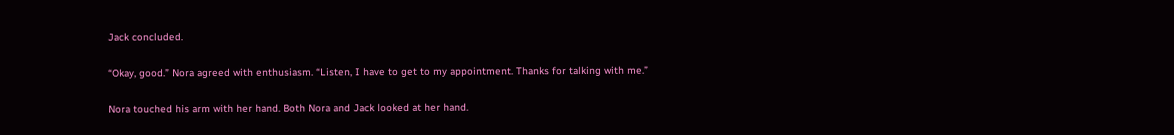Jack concluded.

“Okay, good.” Nora agreed with enthusiasm. “Listen, I have to get to my appointment. Thanks for talking with me.”

Nora touched his arm with her hand. Both Nora and Jack looked at her hand.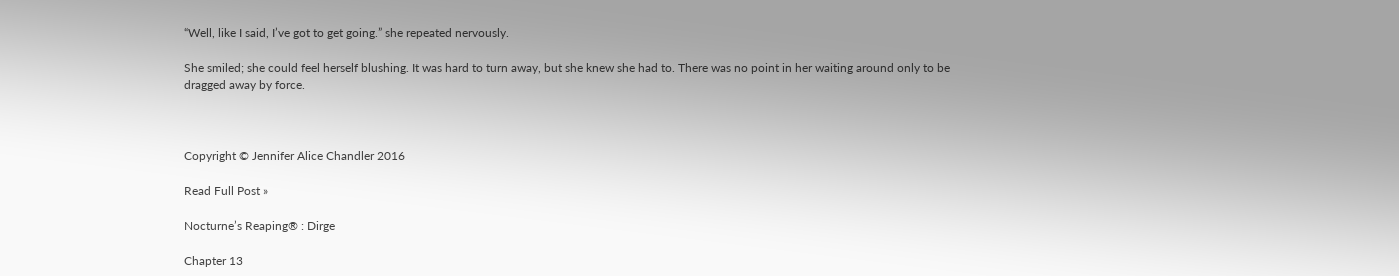“Well, like I said, I’ve got to get going.” she repeated nervously.

She smiled; she could feel herself blushing. It was hard to turn away, but she knew she had to. There was no point in her waiting around only to be dragged away by force.



Copyright © Jennifer Alice Chandler 2016

Read Full Post »

Nocturne’s Reaping® : Dirge

Chapter 13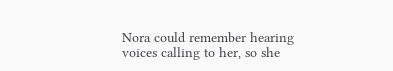Nora could remember hearing voices calling to her, so she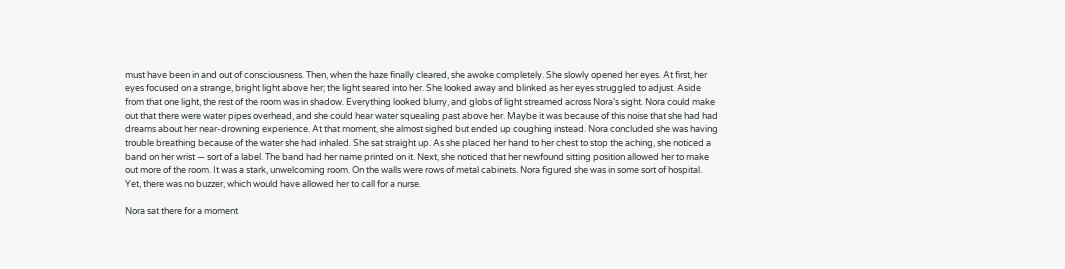must have been in and out of consciousness. Then, when the haze finally cleared, she awoke completely. She slowly opened her eyes. At first, her eyes focused on a strange, bright light above her; the light seared into her. She looked away and blinked as her eyes struggled to adjust. Aside from that one light, the rest of the room was in shadow. Everything looked blurry, and globs of light streamed across Nora’s sight. Nora could make out that there were water pipes overhead, and she could hear water squealing past above her. Maybe it was because of this noise that she had had dreams about her near-drowning experience. At that moment, she almost sighed but ended up coughing instead. Nora concluded she was having trouble breathing because of the water she had inhaled. She sat straight up. As she placed her hand to her chest to stop the aching, she noticed a band on her wrist — sort of a label. The band had her name printed on it. Next, she noticed that her newfound sitting position allowed her to make out more of the room. It was a stark, unwelcoming room. On the walls were rows of metal cabinets. Nora figured she was in some sort of hospital. Yet, there was no buzzer, which would have allowed her to call for a nurse.

Nora sat there for a moment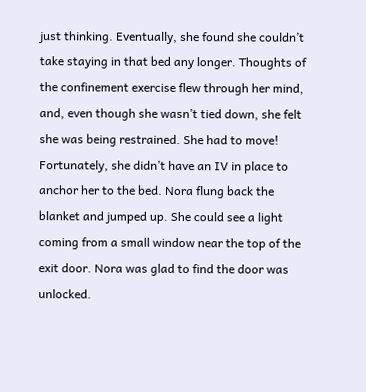just thinking. Eventually, she found she couldn’t take staying in that bed any longer. Thoughts of the confinement exercise flew through her mind, and, even though she wasn’t tied down, she felt she was being restrained. She had to move! Fortunately, she didn’t have an IV in place to anchor her to the bed. Nora flung back the blanket and jumped up. She could see a light coming from a small window near the top of the exit door. Nora was glad to find the door was unlocked.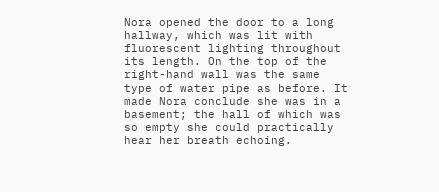Nora opened the door to a long hallway, which was lit with fluorescent lighting throughout its length. On the top of the right-hand wall was the same type of water pipe as before. It made Nora conclude she was in a basement; the hall of which was so empty she could practically hear her breath echoing.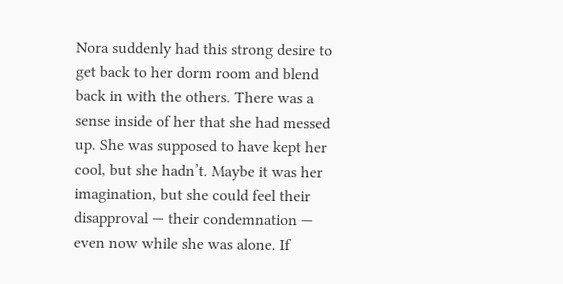Nora suddenly had this strong desire to get back to her dorm room and blend back in with the others. There was a sense inside of her that she had messed up. She was supposed to have kept her cool, but she hadn’t. Maybe it was her imagination, but she could feel their disapproval — their condemnation — even now while she was alone. If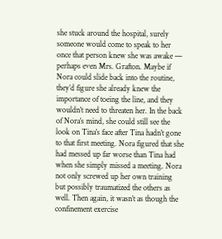she stuck around the hospital, surely someone would come to speak to her once that person knew she was awake — perhaps even Mrs. Grafton. Maybe if Nora could slide back into the routine, they’d figure she already knew the importance of toeing the line, and they wouldn’t need to threaten her. In the back of Nora’s mind, she could still see the look on Tina’s face after Tina hadn’t gone to that first meeting. Nora figured that she had messed up far worse than Tina had when she simply missed a meeting. Nora not only screwed up her own training but possibly traumatized the others as well. Then again, it wasn’t as though the confinement exercise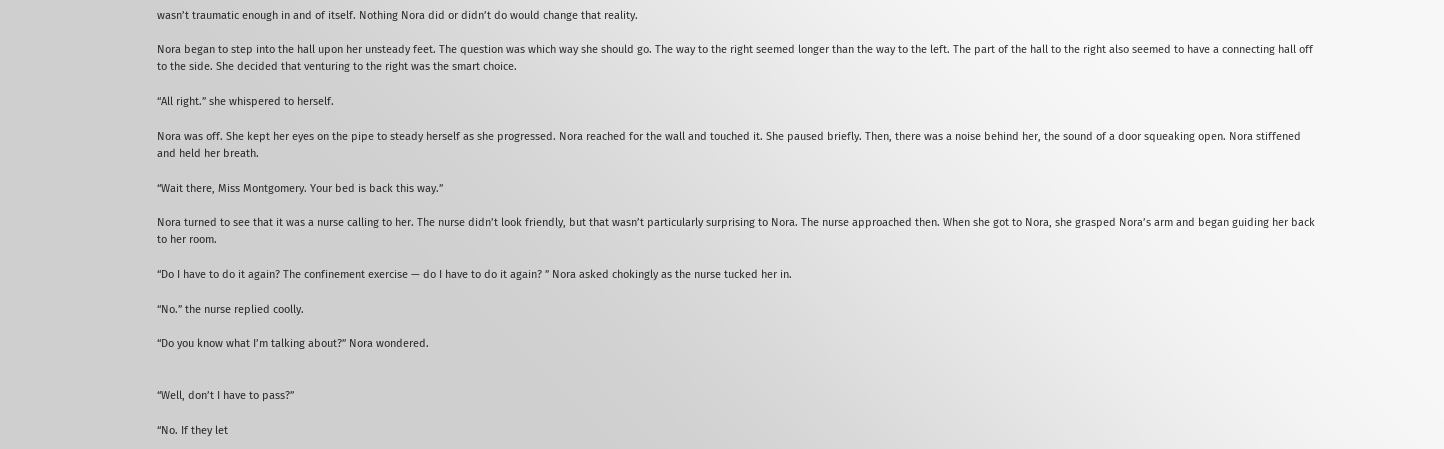wasn’t traumatic enough in and of itself. Nothing Nora did or didn’t do would change that reality.

Nora began to step into the hall upon her unsteady feet. The question was which way she should go. The way to the right seemed longer than the way to the left. The part of the hall to the right also seemed to have a connecting hall off to the side. She decided that venturing to the right was the smart choice.

“All right.” she whispered to herself.

Nora was off. She kept her eyes on the pipe to steady herself as she progressed. Nora reached for the wall and touched it. She paused briefly. Then, there was a noise behind her, the sound of a door squeaking open. Nora stiffened and held her breath.

“Wait there, Miss Montgomery. Your bed is back this way.”

Nora turned to see that it was a nurse calling to her. The nurse didn’t look friendly, but that wasn’t particularly surprising to Nora. The nurse approached then. When she got to Nora, she grasped Nora’s arm and began guiding her back to her room.

“Do I have to do it again? The confinement exercise — do I have to do it again? ” Nora asked chokingly as the nurse tucked her in.

“No.” the nurse replied coolly.

“Do you know what I’m talking about?” Nora wondered.


“Well, don’t I have to pass?”

“No. If they let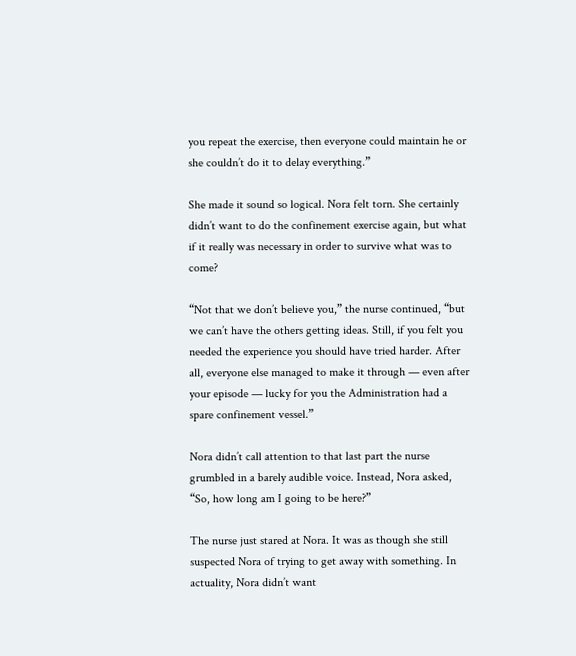you repeat the exercise, then everyone could maintain he or she couldn’t do it to delay everything.”

She made it sound so logical. Nora felt torn. She certainly didn’t want to do the confinement exercise again, but what if it really was necessary in order to survive what was to come?

“Not that we don’t believe you,” the nurse continued, “but we can’t have the others getting ideas. Still, if you felt you needed the experience you should have tried harder. After all, everyone else managed to make it through — even after your episode — lucky for you the Administration had a spare confinement vessel.”

Nora didn’t call attention to that last part the nurse grumbled in a barely audible voice. Instead, Nora asked, “So, how long am I going to be here?”

The nurse just stared at Nora. It was as though she still suspected Nora of trying to get away with something. In actuality, Nora didn’t want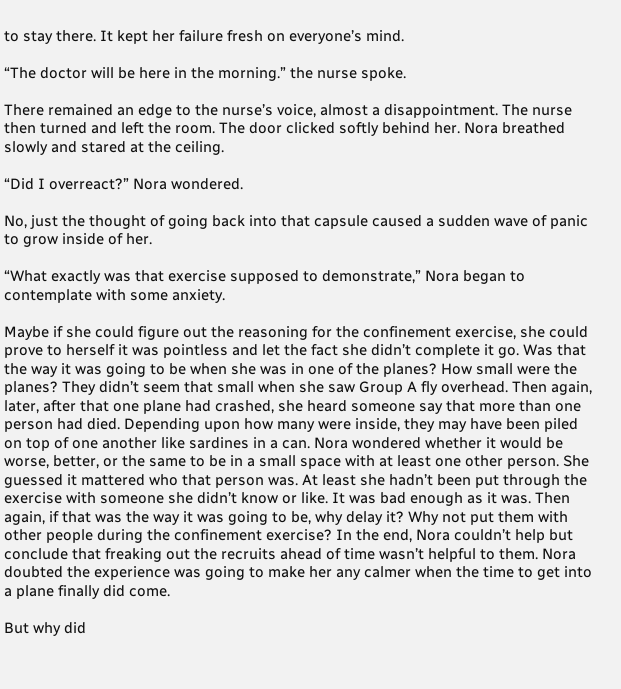to stay there. It kept her failure fresh on everyone’s mind.

“The doctor will be here in the morning.” the nurse spoke.

There remained an edge to the nurse’s voice, almost a disappointment. The nurse then turned and left the room. The door clicked softly behind her. Nora breathed slowly and stared at the ceiling.

“Did I overreact?” Nora wondered.

No, just the thought of going back into that capsule caused a sudden wave of panic to grow inside of her.

“What exactly was that exercise supposed to demonstrate,” Nora began to contemplate with some anxiety.

Maybe if she could figure out the reasoning for the confinement exercise, she could prove to herself it was pointless and let the fact she didn’t complete it go. Was that the way it was going to be when she was in one of the planes? How small were the planes? They didn’t seem that small when she saw Group A fly overhead. Then again, later, after that one plane had crashed, she heard someone say that more than one person had died. Depending upon how many were inside, they may have been piled on top of one another like sardines in a can. Nora wondered whether it would be worse, better, or the same to be in a small space with at least one other person. She guessed it mattered who that person was. At least she hadn’t been put through the exercise with someone she didn’t know or like. It was bad enough as it was. Then again, if that was the way it was going to be, why delay it? Why not put them with other people during the confinement exercise? In the end, Nora couldn’t help but conclude that freaking out the recruits ahead of time wasn’t helpful to them. Nora doubted the experience was going to make her any calmer when the time to get into a plane finally did come.

But why did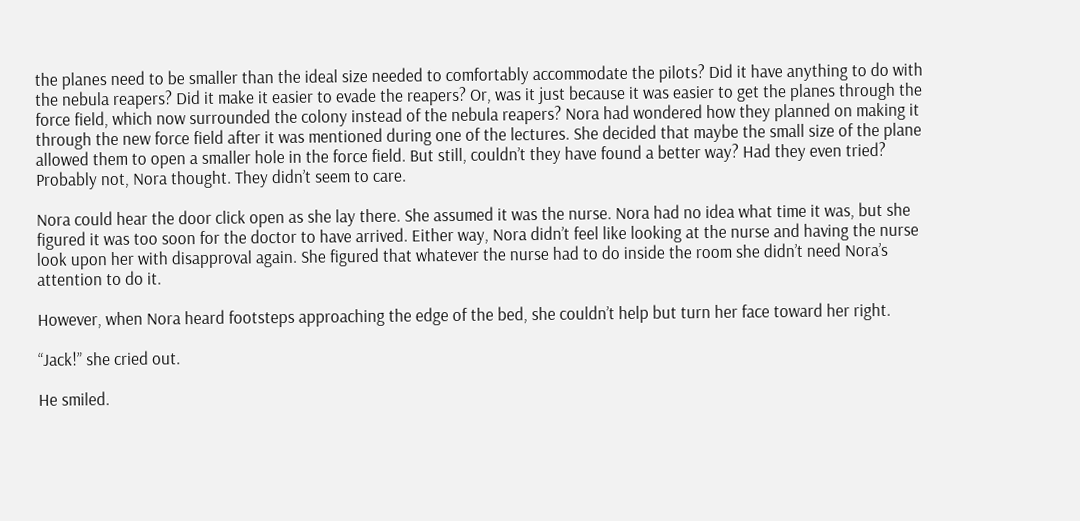the planes need to be smaller than the ideal size needed to comfortably accommodate the pilots? Did it have anything to do with the nebula reapers? Did it make it easier to evade the reapers? Or, was it just because it was easier to get the planes through the force field, which now surrounded the colony instead of the nebula reapers? Nora had wondered how they planned on making it through the new force field after it was mentioned during one of the lectures. She decided that maybe the small size of the plane allowed them to open a smaller hole in the force field. But still, couldn’t they have found a better way? Had they even tried? Probably not, Nora thought. They didn’t seem to care.

Nora could hear the door click open as she lay there. She assumed it was the nurse. Nora had no idea what time it was, but she figured it was too soon for the doctor to have arrived. Either way, Nora didn’t feel like looking at the nurse and having the nurse look upon her with disapproval again. She figured that whatever the nurse had to do inside the room she didn’t need Nora’s attention to do it.

However, when Nora heard footsteps approaching the edge of the bed, she couldn’t help but turn her face toward her right.

“Jack!” she cried out.

He smiled.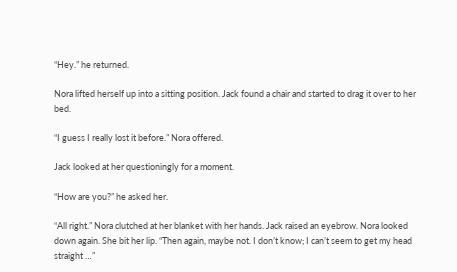“Hey.” he returned.

Nora lifted herself up into a sitting position. Jack found a chair and started to drag it over to her bed.

“I guess I really lost it before.” Nora offered.

Jack looked at her questioningly for a moment.

“How are you?” he asked her.

“All right.” Nora clutched at her blanket with her hands. Jack raised an eyebrow. Nora looked down again. She bit her lip. “Then again, maybe not. I don’t know; I can’t seem to get my head straight …”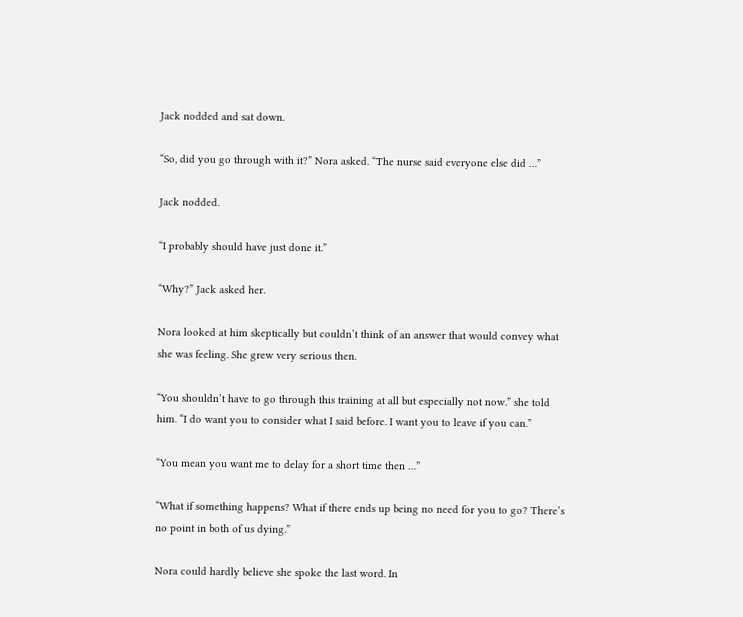Jack nodded and sat down.

“So, did you go through with it?” Nora asked. “The nurse said everyone else did …”

Jack nodded.

“I probably should have just done it.”

“Why?” Jack asked her.

Nora looked at him skeptically but couldn’t think of an answer that would convey what she was feeling. She grew very serious then.

“You shouldn’t have to go through this training at all but especially not now.” she told him. “I do want you to consider what I said before. I want you to leave if you can.”

“You mean you want me to delay for a short time then …”

“What if something happens? What if there ends up being no need for you to go? There’s no point in both of us dying.”

Nora could hardly believe she spoke the last word. In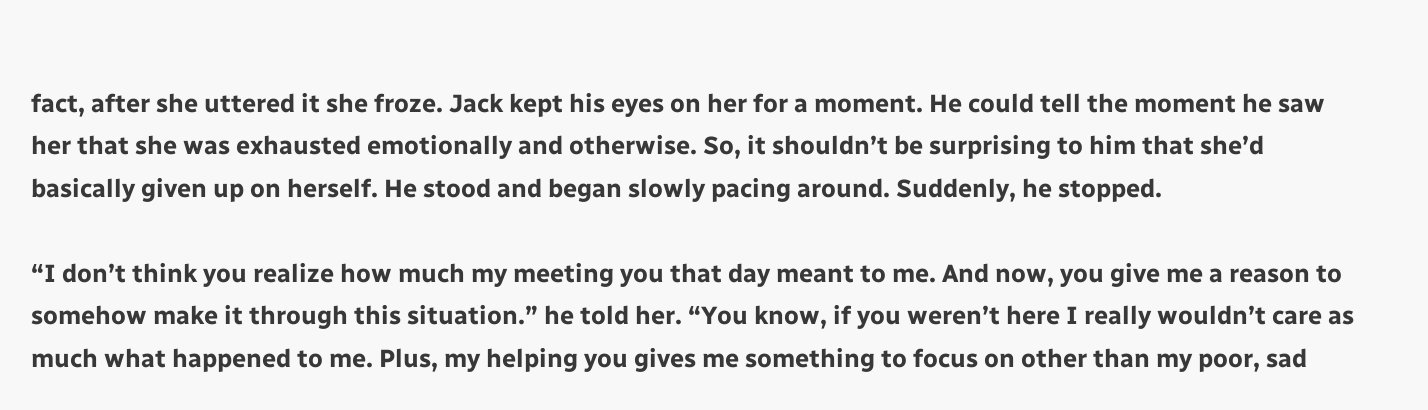fact, after she uttered it she froze. Jack kept his eyes on her for a moment. He could tell the moment he saw her that she was exhausted emotionally and otherwise. So, it shouldn’t be surprising to him that she’d basically given up on herself. He stood and began slowly pacing around. Suddenly, he stopped.

“I don’t think you realize how much my meeting you that day meant to me. And now, you give me a reason to somehow make it through this situation.” he told her. “You know, if you weren’t here I really wouldn’t care as much what happened to me. Plus, my helping you gives me something to focus on other than my poor, sad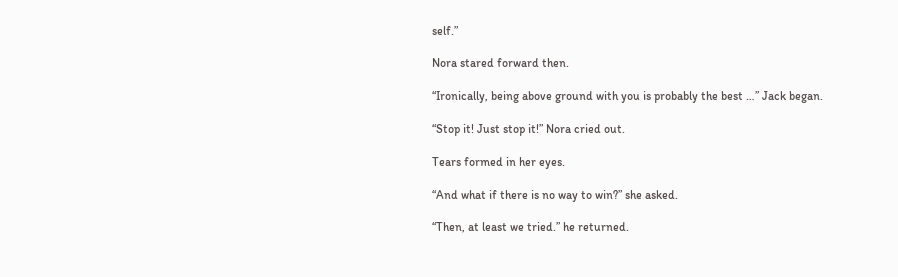self.”

Nora stared forward then.

“Ironically, being above ground with you is probably the best …” Jack began.

“Stop it! Just stop it!” Nora cried out.

Tears formed in her eyes.

“And what if there is no way to win?” she asked.

“Then, at least we tried.” he returned.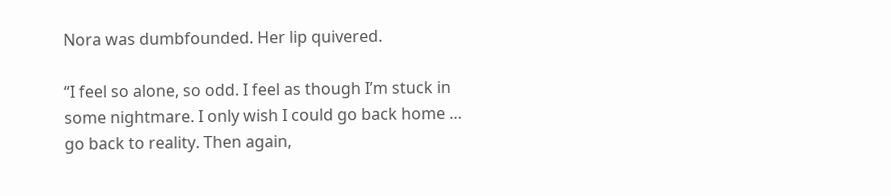Nora was dumbfounded. Her lip quivered.

“I feel so alone, so odd. I feel as though I’m stuck in some nightmare. I only wish I could go back home … go back to reality. Then again,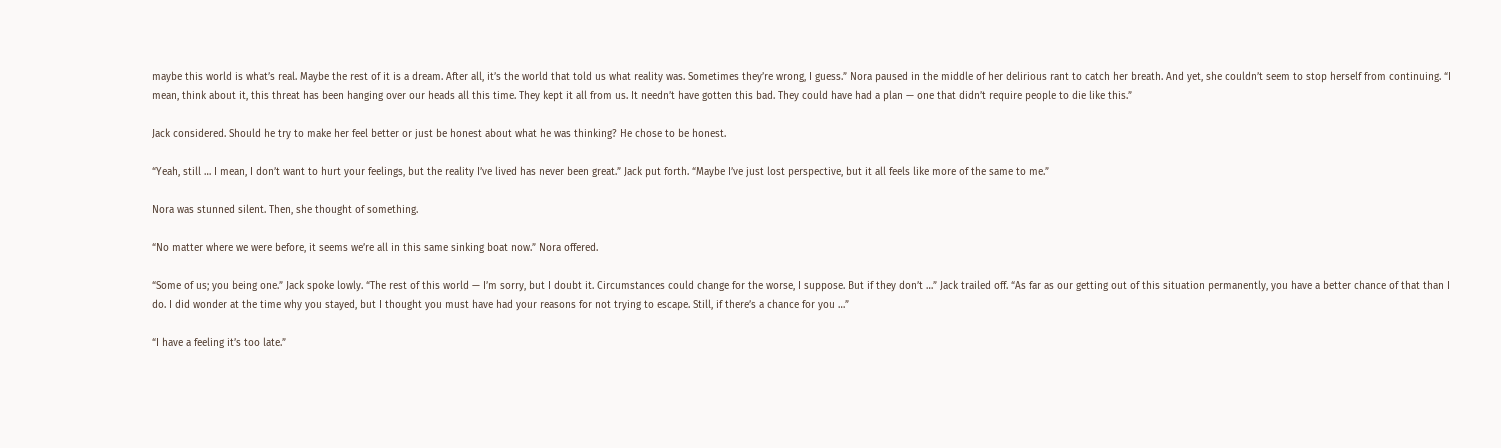maybe this world is what’s real. Maybe the rest of it is a dream. After all, it’s the world that told us what reality was. Sometimes they’re wrong, I guess.” Nora paused in the middle of her delirious rant to catch her breath. And yet, she couldn’t seem to stop herself from continuing. “I mean, think about it, this threat has been hanging over our heads all this time. They kept it all from us. It needn’t have gotten this bad. They could have had a plan — one that didn’t require people to die like this.”

Jack considered. Should he try to make her feel better or just be honest about what he was thinking? He chose to be honest.

“Yeah, still … I mean, I don’t want to hurt your feelings, but the reality I’ve lived has never been great.” Jack put forth. “Maybe I’ve just lost perspective, but it all feels like more of the same to me.”

Nora was stunned silent. Then, she thought of something.

“No matter where we were before, it seems we’re all in this same sinking boat now.” Nora offered.

“Some of us; you being one.” Jack spoke lowly. “The rest of this world — I’m sorry, but I doubt it. Circumstances could change for the worse, I suppose. But if they don’t …” Jack trailed off. “As far as our getting out of this situation permanently, you have a better chance of that than I do. I did wonder at the time why you stayed, but I thought you must have had your reasons for not trying to escape. Still, if there’s a chance for you …”

“I have a feeling it’s too late.”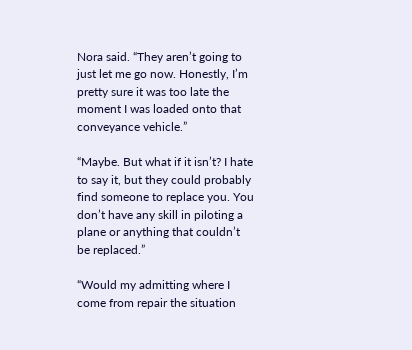Nora said. “They aren’t going to just let me go now. Honestly, I’m pretty sure it was too late the moment I was loaded onto that conveyance vehicle.”

“Maybe. But what if it isn’t? I hate to say it, but they could probably find someone to replace you. You don’t have any skill in piloting a plane or anything that couldn’t be replaced.”

“Would my admitting where I come from repair the situation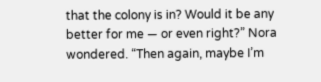that the colony is in? Would it be any better for me — or even right?” Nora wondered. “Then again, maybe I’m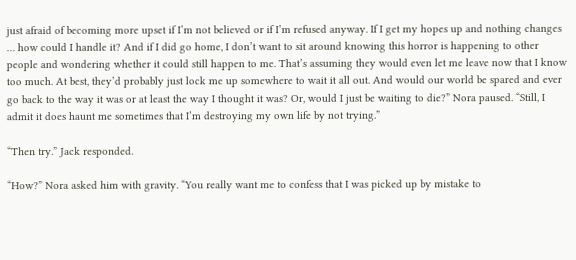just afraid of becoming more upset if I’m not believed or if I’m refused anyway. If I get my hopes up and nothing changes … how could I handle it? And if I did go home, I don’t want to sit around knowing this horror is happening to other people and wondering whether it could still happen to me. That’s assuming they would even let me leave now that I know too much. At best, they’d probably just lock me up somewhere to wait it all out. And would our world be spared and ever go back to the way it was or at least the way I thought it was? Or, would I just be waiting to die?” Nora paused. “Still, I admit it does haunt me sometimes that I’m destroying my own life by not trying.”

“Then try.” Jack responded.

“How?” Nora asked him with gravity. “You really want me to confess that I was picked up by mistake to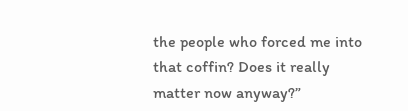the people who forced me into that coffin? Does it really matter now anyway?”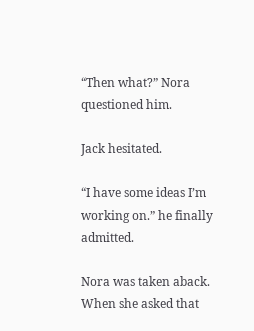“Then what?” Nora questioned him.

Jack hesitated.

“I have some ideas I’m working on.” he finally admitted.

Nora was taken aback. When she asked that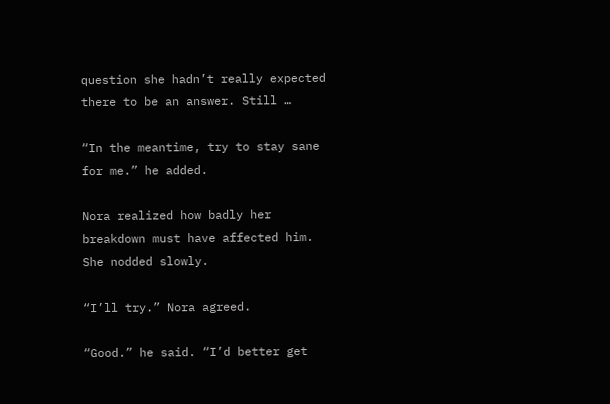question she hadn’t really expected there to be an answer. Still …

“In the meantime, try to stay sane for me.” he added.

Nora realized how badly her breakdown must have affected him. She nodded slowly.

“I’ll try.” Nora agreed.

“Good.” he said. “I’d better get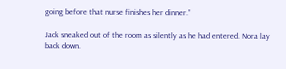going before that nurse finishes her dinner.”

Jack sneaked out of the room as silently as he had entered. Nora lay back down.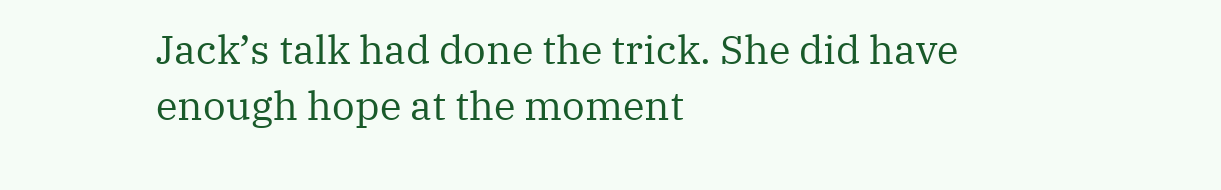Jack’s talk had done the trick. She did have enough hope at the moment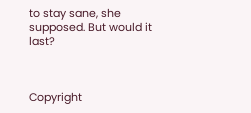to stay sane, she supposed. But would it last?



Copyright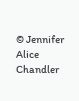© Jennifer Alice Chandler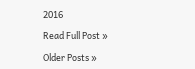2016

Read Full Post »

Older Posts »